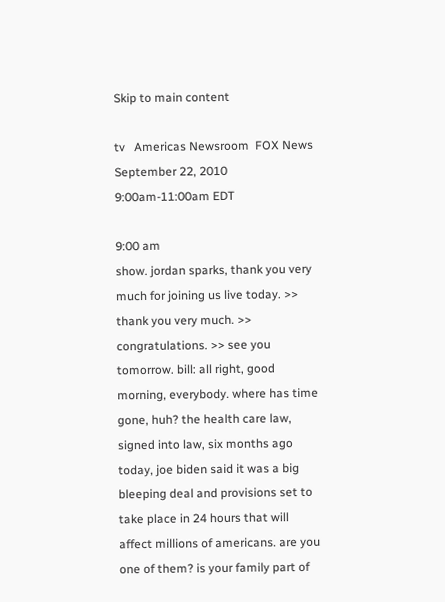Skip to main content

tv   Americas Newsroom  FOX News  September 22, 2010 9:00am-11:00am EDT

9:00 am
show. jordan sparks, thank you very much for joining us live today. >> thank you very much. >> congratulations. >> see you tomorrow. bill: all right, good morning, everybody. where has time gone, huh? the health care law, signed into law, six months ago today, joe biden said it was a big bleeping deal and provisions set to take place in 24 hours that will affect millions of americans. are you one of them? is your family part of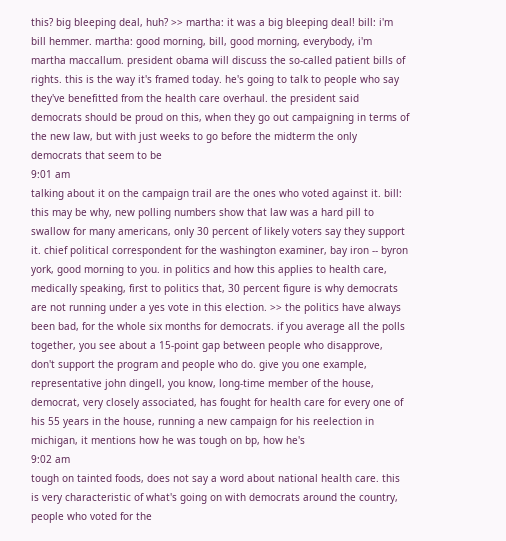this? big bleeping deal, huh? >> martha: it was a big bleeping deal! bill: i'm bill hemmer. martha: good morning, bill, good morning, everybody, i'm martha maccallum. president obama will discuss the so-called patient bills of rights. this is the way it's framed today. he's going to talk to people who say they've benefitted from the health care overhaul. the president said democrats should be proud on this, when they go out campaigning in terms of the new law, but with just weeks to go before the midterm the only democrats that seem to be
9:01 am
talking about it on the campaign trail are the ones who voted against it. bill: this may be why, new polling numbers show that law was a hard pill to swallow for many americans, only 30 percent of likely voters say they support it. chief political correspondent for the washington examiner, bay iron -- byron york, good morning to you. in politics and how this applies to health care, medically speaking, first to politics that, 30 percent figure is why democrats are not running under a yes vote in this election. >> the politics have always been bad, for the whole six months for democrats. if you average all the polls together, you see about a 15-point gap between people who disapprove, don't support the program and people who do. give you one example, representative john dingell, you know, long-time member of the house, democrat, very closely associated, has fought for health care for every one of his 55 years in the house, running a new campaign for his reelection in michigan, it mentions how he was tough on bp, how he's
9:02 am
tough on tainted foods, does not say a word about national health care. this is very characteristic of what's going on with democrats around the country, people who voted for the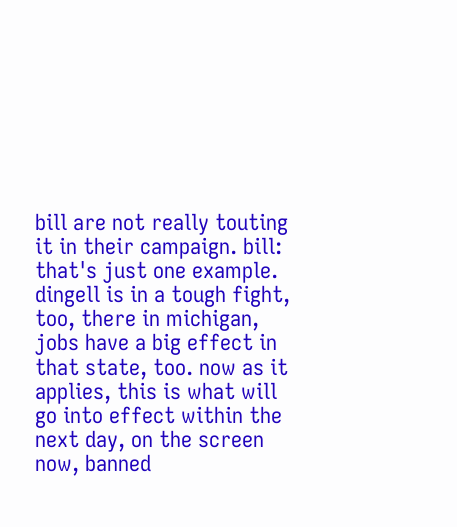bill are not really touting it in their campaign. bill: that's just one example. dingell is in a tough fight, too, there in michigan, jobs have a big effect in that state, too. now as it applies, this is what will go into effect within the next day, on the screen now, banned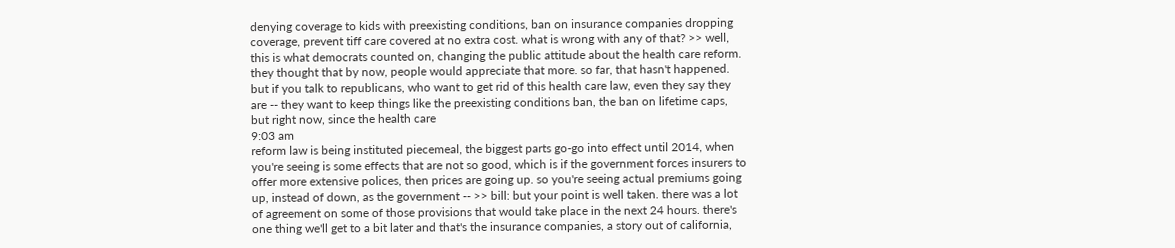denying coverage to kids with preexisting conditions, ban on insurance companies dropping coverage, prevent tiff care covered at no extra cost. what is wrong with any of that? >> well, this is what democrats counted on, changing the public attitude about the health care reform. they thought that by now, people would appreciate that more. so far, that hasn't happened. but if you talk to republicans, who want to get rid of this health care law, even they say they are -- they want to keep things like the preexisting conditions ban, the ban on lifetime caps, but right now, since the health care
9:03 am
reform law is being instituted piecemeal, the biggest parts go-go into effect until 2014, when you're seeing is some effects that are not so good, which is if the government forces insurers to offer more extensive polices, then prices are going up. so you're seeing actual premiums going up, instead of down, as the government -- >> bill: but your point is well taken. there was a lot of agreement on some of those provisions that would take place in the next 24 hours. there's one thing we'll get to a bit later and that's the insurance companies, a story out of california,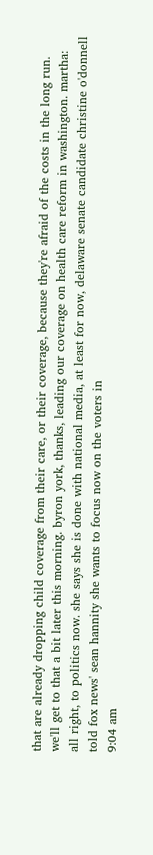that are already dropping child coverage from their care, or their coverage, because they're afraid of the costs in the long run. we'll get to that a bit later this morning. byron york, thanks, leading our coverage on health care reform in washington. martha: all right, to politics now. she says she is done with national media, at least for now, delaware senate candidate christine o'donnell told fox news' sean hannity she wants to focus now on the voters in
9:04 am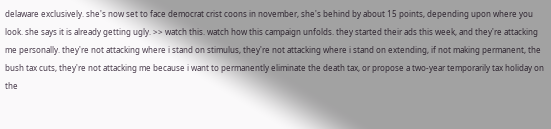delaware exclusively. she's now set to face democrat crist coons in november, she's behind by about 15 points, depending upon where you look. she says it is already getting ugly. >> watch this. watch how this campaign unfolds. they started their ads this week, and they're attacking me personally. they're not attacking where i stand on stimulus, they're not attacking where i stand on extending, if not making permanent, the bush tax cuts, they're not attacking me because i want to permanently eliminate the death tax, or propose a two-year temporarily tax holiday on the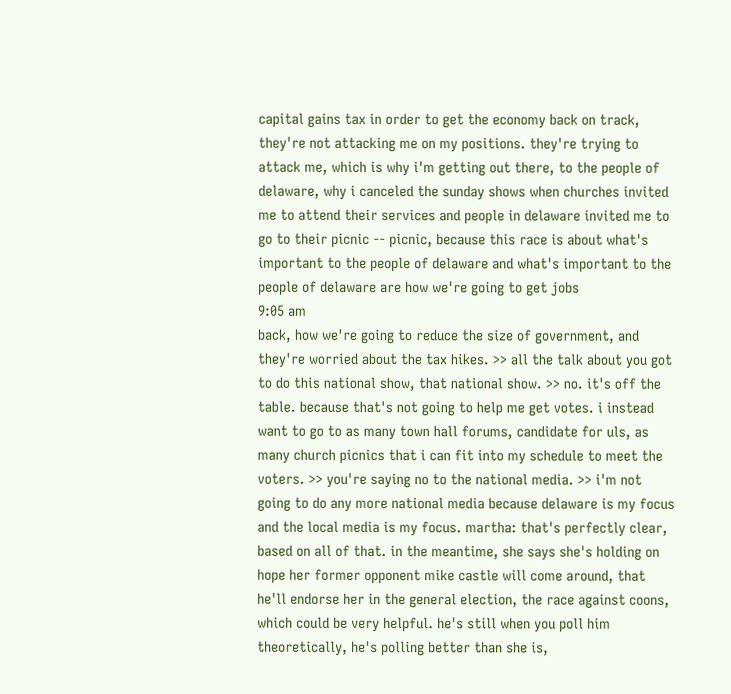capital gains tax in order to get the economy back on track, they're not attacking me on my positions. they're trying to attack me, which is why i'm getting out there, to the people of delaware, why i canceled the sunday shows when churches invited me to attend their services and people in delaware invited me to go to their picnic -- picnic, because this race is about what's important to the people of delaware and what's important to the people of delaware are how we're going to get jobs
9:05 am
back, how we're going to reduce the size of government, and they're worried about the tax hikes. >> all the talk about you got to do this national show, that national show. >> no. it's off the table. because that's not going to help me get votes. i instead want to go to as many town hall forums, candidate for uls, as many church picnics that i can fit into my schedule to meet the voters. >> you're saying no to the national media. >> i'm not going to do any more national media because delaware is my focus and the local media is my focus. martha: that's perfectly clear, based on all of that. in the meantime, she says she's holding on hope her former opponent mike castle will come around, that he'll endorse her in the general election, the race against coons, which could be very helpful. he's still when you poll him theoretically, he's polling better than she is,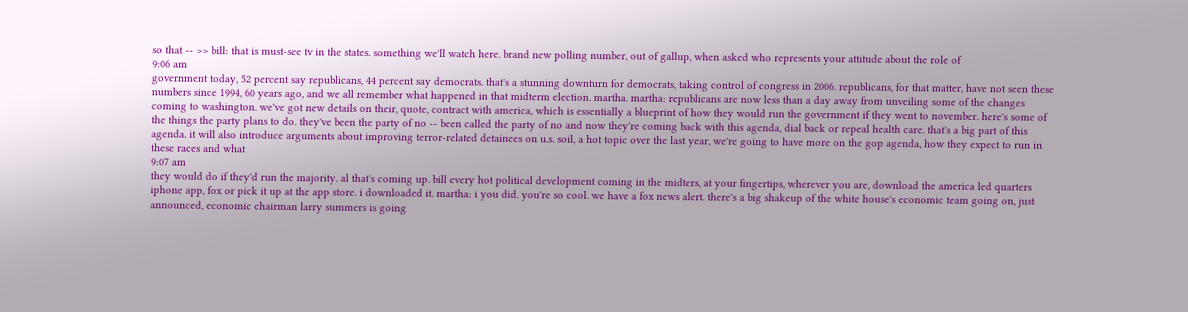so that -- >> bill: that is must-see tv in the states. something we'll watch here. brand new polling number, out of gallup, when asked who represents your attitude about the role of
9:06 am
government today, 52 percent say republicans, 44 percent say democrats. that's a stunning downturn for democrats, taking control of congress in 2006. republicans, for that matter, have not seen these numbers since 1994, 60 years ago, and we all remember what happened in that midterm election. martha. martha: republicans are now less than a day away from unveiling some of the changes coming to washington. we've got new details on their, quote, contract with america, which is essentially a blueprint of how they would run the government if they went to november. here's some of the things the party plans to do. they've been the party of no -- been called the party of no and now they're coming back with this agenda, dial back or repeal health care. that's a big part of this agenda. it will also introduce arguments about improving terror-related detainees on u.s. soil, a hot topic over the last year, we're going to have more on the gop agenda, how they expect to run in these races and what
9:07 am
they would do if they'd run the majority. al that's coming up. bill every hot political development coming in the midters, at your fingertips, wherever you are, download the america led quarters iphone app, fox or pick it up at the app store. i downloaded it. martha: i you did. you're so cool. we have a fox news alert. there's a big shakeup of the white house's economic team going on, just announced, economic chairman larry summers is going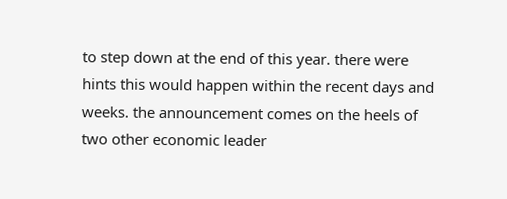to step down at the end of this year. there were hints this would happen within the recent days and weeks. the announcement comes on the heels of two other economic leader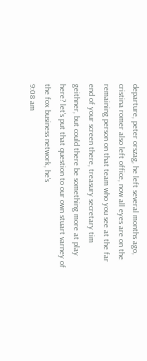departure, peter orszag, he left several months ago, cristina romer also left office, now all eyes are on the remaining person on that team who you see at the far end of your screen there, treasury secretary tim geithner, but could there be something more at play here? let's put that question to our own stuart varney of the fox business network, he's
9:08 am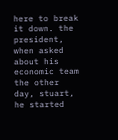here to break it down. the president, when asked about his economic team the other day, stuart, he started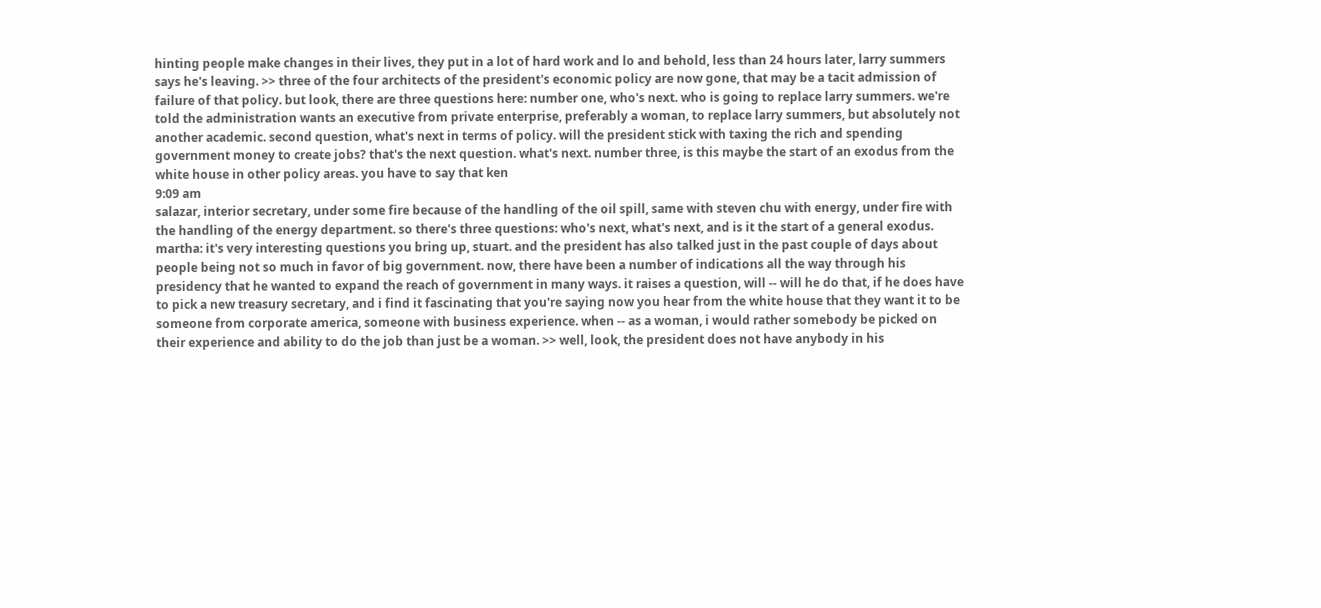hinting people make changes in their lives, they put in a lot of hard work and lo and behold, less than 24 hours later, larry summers says he's leaving. >> three of the four architects of the president's economic policy are now gone, that may be a tacit admission of failure of that policy. but look, there are three questions here: number one, who's next. who is going to replace larry summers. we're told the administration wants an executive from private enterprise, preferably a woman, to replace larry summers, but absolutely not another academic. second question, what's next in terms of policy. will the president stick with taxing the rich and spending government money to create jobs? that's the next question. what's next. number three, is this maybe the start of an exodus from the white house in other policy areas. you have to say that ken
9:09 am
salazar, interior secretary, under some fire because of the handling of the oil spill, same with steven chu with energy, under fire with the handling of the energy department. so there's three questions: who's next, what's next, and is it the start of a general exodus. martha: it's very interesting questions you bring up, stuart. and the president has also talked just in the past couple of days about people being not so much in favor of big government. now, there have been a number of indications all the way through his presidency that he wanted to expand the reach of government in many ways. it raises a question, will -- will he do that, if he does have to pick a new treasury secretary, and i find it fascinating that you're saying now you hear from the white house that they want it to be someone from corporate america, someone with business experience. when -- as a woman, i would rather somebody be picked on their experience and ability to do the job than just be a woman. >> well, look, the president does not have anybody in his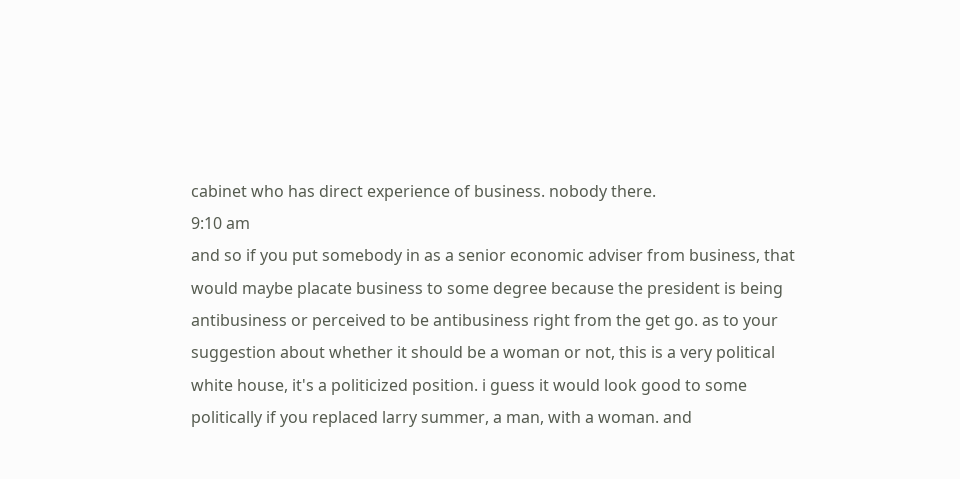cabinet who has direct experience of business. nobody there.
9:10 am
and so if you put somebody in as a senior economic adviser from business, that would maybe placate business to some degree because the president is being antibusiness or perceived to be antibusiness right from the get go. as to your suggestion about whether it should be a woman or not, this is a very political white house, it's a politicized position. i guess it would look good to some politically if you replaced larry summer, a man, with a woman. and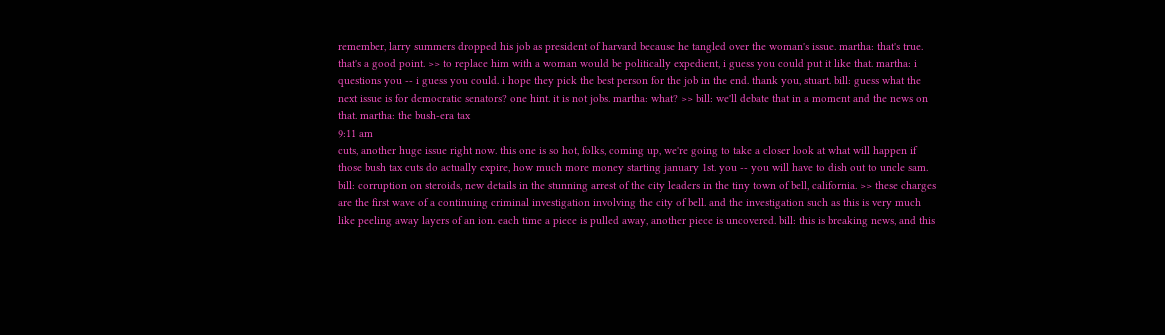remember, larry summers dropped his job as president of harvard because he tangled over the woman's issue. martha: that's true. that's a good point. >> to replace him with a woman would be politically expedient, i guess you could put it like that. martha: i questions you -- i guess you could. i hope they pick the best person for the job in the end. thank you, stuart. bill: guess what the next issue is for democratic senators? one hint. it is not jobs. martha: what? >> bill: we'll debate that in a moment and the news on that. martha: the bush-era tax
9:11 am
cuts, another huge issue right now. this one is so hot, folks, coming up, we're going to take a closer look at what will happen if those bush tax cuts do actually expire, how much more money starting january 1st. you -- you will have to dish out to uncle sam. bill: corruption on steroids, new details in the stunning arrest of the city leaders in the tiny town of bell, california. >> these charges are the first wave of a continuing criminal investigation involving the city of bell. and the investigation such as this is very much like peeling away layers of an ion. each time a piece is pulled away, another piece is uncovered. bill: this is breaking news, and this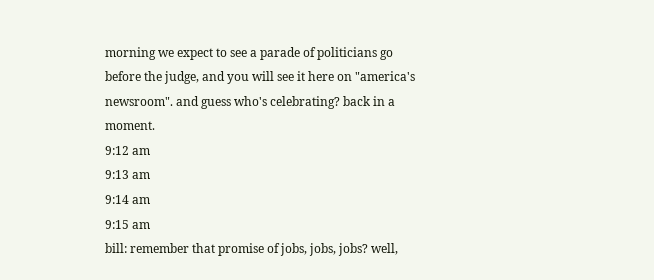morning we expect to see a parade of politicians go before the judge, and you will see it here on "america's newsroom". and guess who's celebrating? back in a moment.
9:12 am
9:13 am
9:14 am
9:15 am
bill: remember that promise of jobs, jobs, jobs? well,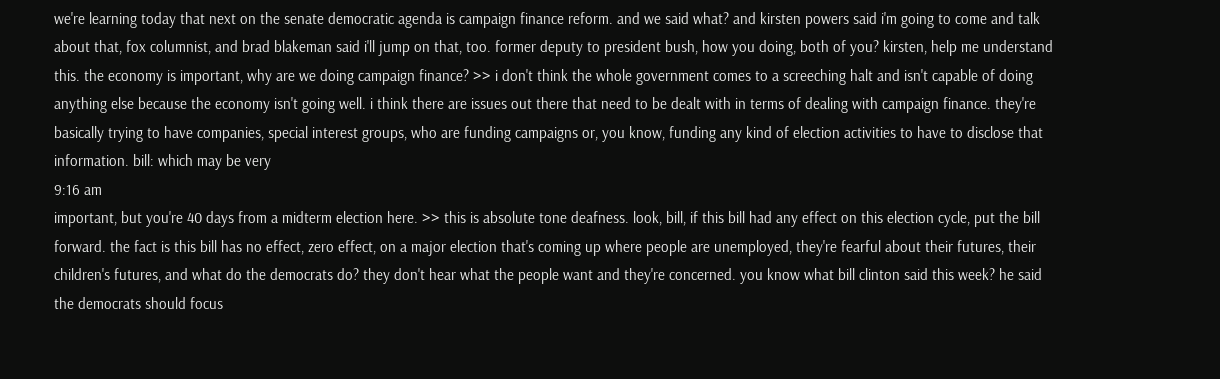we're learning today that next on the senate democratic agenda is campaign finance reform. and we said what? and kirsten powers said i'm going to come and talk about that, fox columnist, and brad blakeman said i'll jump on that, too. former deputy to president bush, how you doing, both of you? kirsten, help me understand this. the economy is important, why are we doing campaign finance? >> i don't think the whole government comes to a screeching halt and isn't capable of doing anything else because the economy isn't going well. i think there are issues out there that need to be dealt with in terms of dealing with campaign finance. they're basically trying to have companies, special interest groups, who are funding campaigns or, you know, funding any kind of election activities to have to disclose that information. bill: which may be very
9:16 am
important, but you're 40 days from a midterm election here. >> this is absolute tone deafness. look, bill, if this bill had any effect on this election cycle, put the bill forward. the fact is this bill has no effect, zero effect, on a major election that's coming up where people are unemployed, they're fearful about their futures, their children's futures, and what do the democrats do? they don't hear what the people want and they're concerned. you know what bill clinton said this week? he said the democrats should focus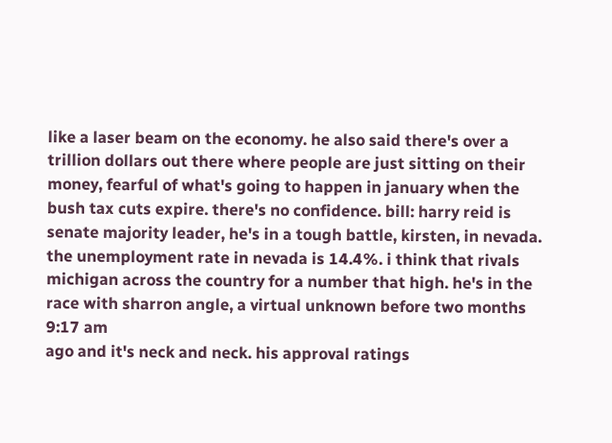like a laser beam on the economy. he also said there's over a trillion dollars out there where people are just sitting on their money, fearful of what's going to happen in january when the bush tax cuts expire. there's no confidence. bill: harry reid is senate majority leader, he's in a tough battle, kirsten, in nevada. the unemployment rate in nevada is 14.4%. i think that rivals michigan across the country for a number that high. he's in the race with sharron angle, a virtual unknown before two months
9:17 am
ago and it's neck and neck. his approval ratings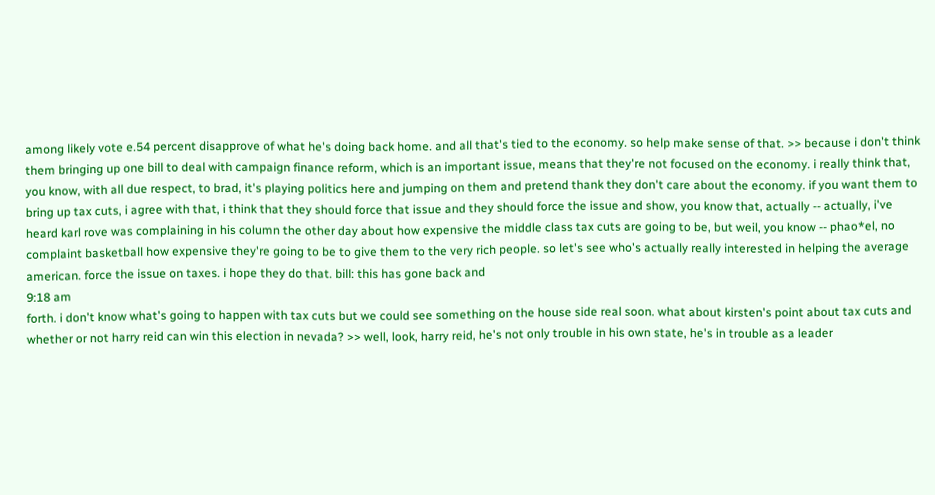among likely vote e.54 percent disapprove of what he's doing back home. and all that's tied to the economy. so help make sense of that. >> because i don't think them bringing up one bill to deal with campaign finance reform, which is an important issue, means that they're not focused on the economy. i really think that, you know, with all due respect, to brad, it's playing politics here and jumping on them and pretend thank they don't care about the economy. if you want them to bring up tax cuts, i agree with that, i think that they should force that issue and they should force the issue and show, you know that, actually -- actually, i've heard karl rove was complaining in his column the other day about how expensive the middle class tax cuts are going to be, but weil, you know -- phao*el, no complaint basketball how expensive they're going to be to give them to the very rich people. so let's see who's actually really interested in helping the average american. force the issue on taxes. i hope they do that. bill: this has gone back and
9:18 am
forth. i don't know what's going to happen with tax cuts but we could see something on the house side real soon. what about kirsten's point about tax cuts and whether or not harry reid can win this election in nevada? >> well, look, harry reid, he's not only trouble in his own state, he's in trouble as a leader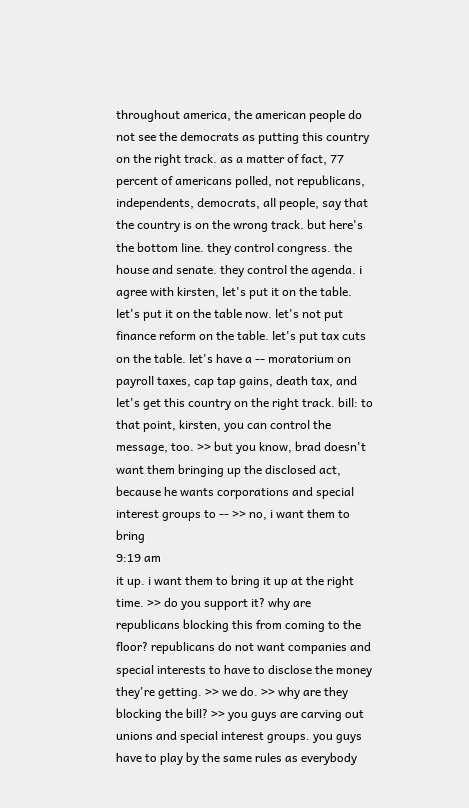throughout america, the american people do not see the democrats as putting this country on the right track. as a matter of fact, 77 percent of americans polled, not republicans, independents, democrats, all people, say that the country is on the wrong track. but here's the bottom line. they control congress. the house and senate. they control the agenda. i agree with kirsten, let's put it on the table. let's put it on the table now. let's not put finance reform on the table. let's put tax cuts on the table. let's have a -- moratorium on payroll taxes, cap tap gains, death tax, and let's get this country on the right track. bill: to that point, kirsten, you can control the message, too. >> but you know, brad doesn't want them bringing up the disclosed act, because he wants corporations and special interest groups to -- >> no, i want them to bring
9:19 am
it up. i want them to bring it up at the right time. >> do you support it? why are republicans blocking this from coming to the floor? republicans do not want companies and special interests to have to disclose the money they're getting. >> we do. >> why are they blocking the bill? >> you guys are carving out unions and special interest groups. you guys have to play by the same rules as everybody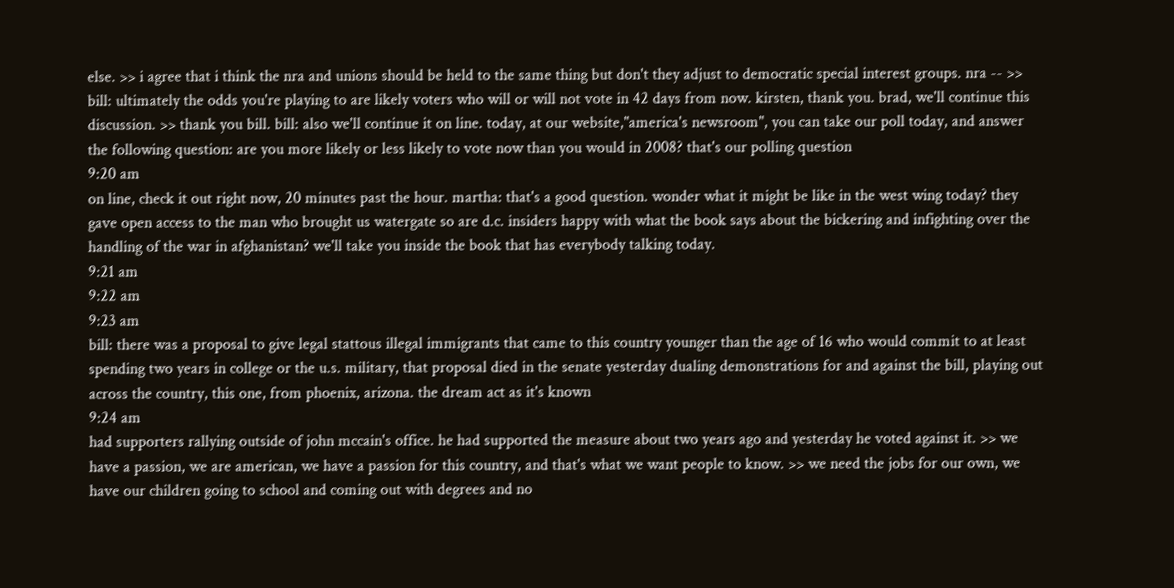else. >> i agree that i think the nra and unions should be held to the same thing but don't they adjust to democratic special interest groups. nra -- >> bill: ultimately the odds you're playing to are likely voters who will or will not vote in 42 days from now. kirsten, thank you. brad, we'll continue this discussion. >> thank you bill. bill: also we'll continue it on line. today, at our website,"america's newsroom", you can take our poll today, and answer the following question: are you more likely or less likely to vote now than you would in 2008? that's our polling question
9:20 am
on line, check it out right now, 20 minutes past the hour. martha: that's a good question. wonder what it might be like in the west wing today? they gave open access to the man who brought us watergate so are d.c. insiders happy with what the book says about the bickering and infighting over the handling of the war in afghanistan? we'll take you inside the book that has everybody talking today.
9:21 am
9:22 am
9:23 am
bill: there was a proposal to give legal stattous illegal immigrants that came to this country younger than the age of 16 who would commit to at least spending two years in college or the u.s. military, that proposal died in the senate yesterday dualing demonstrations for and against the bill, playing out across the country, this one, from phoenix, arizona. the dream act as it's known
9:24 am
had supporters rallying outside of john mccain's office. he had supported the measure about two years ago and yesterday he voted against it. >> we have a passion, we are american, we have a passion for this country, and that's what we want people to know. >> we need the jobs for our own, we have our children going to school and coming out with degrees and no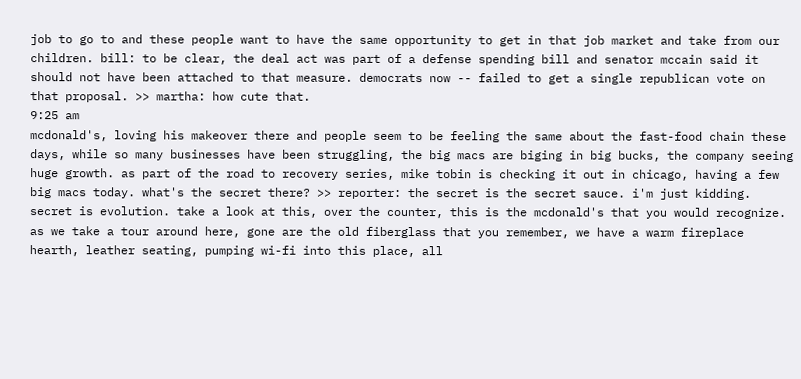job to go to and these people want to have the same opportunity to get in that job market and take from our children. bill: to be clear, the deal act was part of a defense spending bill and senator mccain said it should not have been attached to that measure. democrats now -- failed to get a single republican vote on that proposal. >> martha: how cute that.
9:25 am
mcdonald's, loving his makeover there and people seem to be feeling the same about the fast-food chain these days, while so many businesses have been struggling, the big macs are biging in big bucks, the company seeing huge growth. as part of the road to recovery series, mike tobin is checking it out in chicago, having a few big macs today. what's the secret there? >> reporter: the secret is the secret sauce. i'm just kidding. secret is evolution. take a look at this, over the counter, this is the mcdonald's that you would recognize. as we take a tour around here, gone are the old fiberglass that you remember, we have a warm fireplace hearth, leather seating, pumping wi-fi into this place, all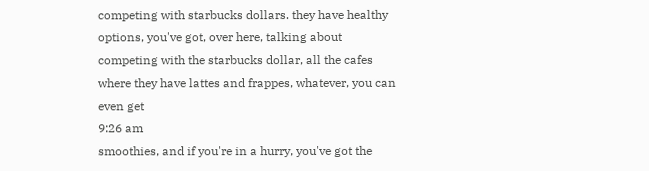competing with starbucks dollars. they have healthy options, you've got, over here, talking about competing with the starbucks dollar, all the cafes where they have lattes and frappes, whatever, you can even get
9:26 am
smoothies, and if you're in a hurry, you've got the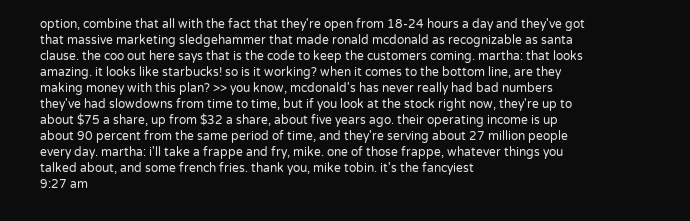option, combine that all with the fact that they're open from 18-24 hours a day and they've got that massive marketing sledgehammer that made ronald mcdonald as recognizable as santa clause. the coo out here says that is the code to keep the customers coming. martha: that looks amazing. it looks like starbucks! so is it working? when it comes to the bottom line, are they making money with this plan? >> you know, mcdonald's has never really had bad numbers they've had slowdowns from time to time, but if you look at the stock right now, they're up to about $75 a share, up from $32 a share, about five years ago. their operating income is up about 90 percent from the same period of time, and they're serving about 27 million people every day. martha: i'll take a frappe and fry, mike. one of those frappe, whatever things you talked about, and some french fries. thank you, mike tobin. it's the fancyiest
9:27 am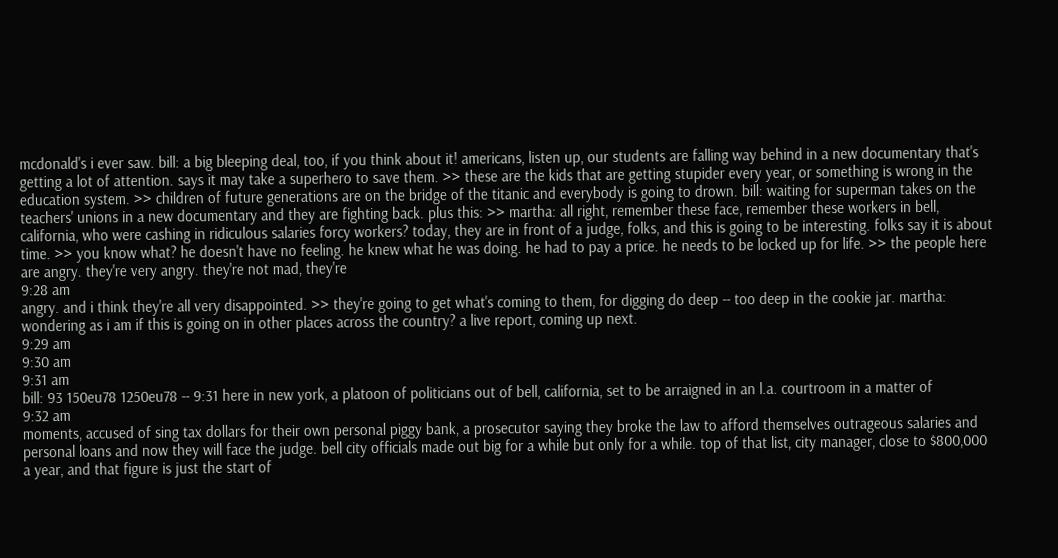mcdonald's i ever saw. bill: a big bleeping deal, too, if you think about it! americans, listen up, our students are falling way behind in a new documentary that's getting a lot of attention. says it may take a superhero to save them. >> these are the kids that are getting stupider every year, or something is wrong in the education system. >> children of future generations are on the bridge of the titanic and everybody is going to drown. bill: waiting for superman takes on the teachers' unions in a new documentary and they are fighting back. plus this: >> martha: all right, remember these face, remember these workers in bell, california, who were cashing in ridiculous salaries forcy workers? today, they are in front of a judge, folks, and this is going to be interesting. folks say it is about time. >> you know what? he doesn't have no feeling. he knew what he was doing. he had to pay a price. he needs to be locked up for life. >> the people here are angry. they're very angry. they're not mad, they're
9:28 am
angry. and i think they're all very disappointed. >> they're going to get what's coming to them, for digging do deep -- too deep in the cookie jar. martha: wondering as i am if this is going on in other places across the country? a live report, coming up next.
9:29 am
9:30 am
9:31 am
bill: 93 150eu78 1250eu78 -- 9:31 here in new york, a platoon of politicians out of bell, california, set to be arraigned in an l.a. courtroom in a matter of
9:32 am
moments, accused of sing tax dollars for their own personal piggy bank, a prosecutor saying they broke the law to afford themselves outrageous salaries and personal loans and now they will face the judge. bell city officials made out big for a while but only for a while. top of that list, city manager, close to $800,000 a year, and that figure is just the start of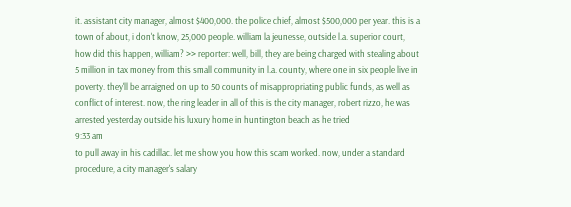it. assistant city manager, almost $400,000. the police chief, almost $500,000 per year. this is a town of about, i don't know, 25,000 people. william la jeunesse, outside l.a. superior court, how did this happen, william? >> reporter: well, bill, they are being charged with stealing about 5 million in tax money from this small community in l.a. county, where one in six people live in poverty. they'll be arraigned on up to 50 counts of misappropriating public funds, as well as conflict of interest. now, the ring leader in all of this is the city manager, robert rizzo, he was arrested yesterday outside his luxury home in huntington beach as he tried
9:33 am
to pull away in his cadillac. let me show you how this scam worked. now, under a standard procedure, a city manager's salary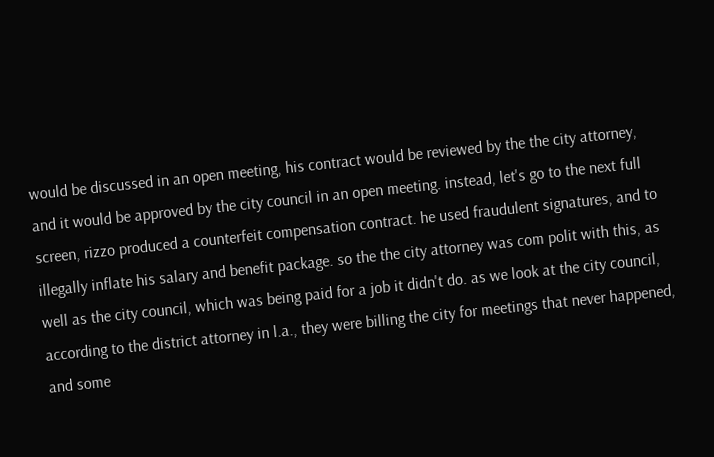would be discussed in an open meeting, his contract would be reviewed by the the city attorney, and it would be approved by the city council in an open meeting. instead, let's go to the next full screen, rizzo produced a counterfeit compensation contract. he used fraudulent signatures, and to illegally inflate his salary and benefit package. so the the city attorney was com polit with this, as well as the city council, which was being paid for a job it didn't do. as we look at the city council, according to the district attorney in l.a., they were billing the city for meetings that never happened, and some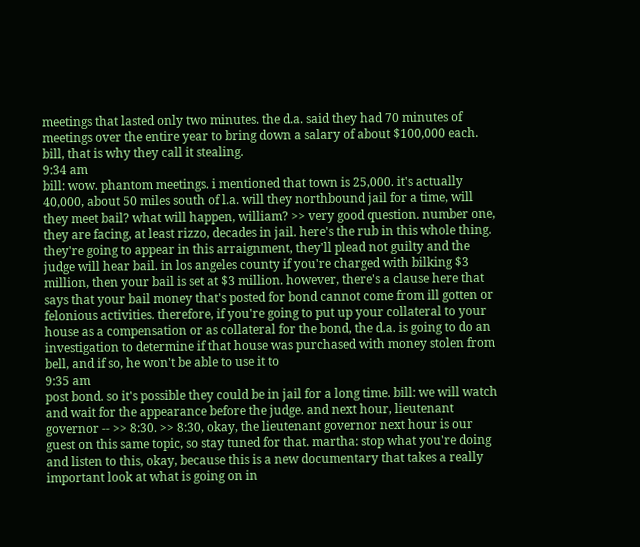meetings that lasted only two minutes. the d.a. said they had 70 minutes of meetings over the entire year to bring down a salary of about $100,000 each. bill, that is why they call it stealing.
9:34 am
bill: wow. phantom meetings. i mentioned that town is 25,000. it's actually 40,000, about 50 miles south of l.a. will they northbound jail for a time, will they meet bail? what will happen, william? >> very good question. number one, they are facing, at least rizzo, decades in jail. here's the rub in this whole thing. they're going to appear in this arraignment, they'll plead not guilty and the judge will hear bail. in los angeles county if you're charged with bilking $3 million, then your bail is set at $3 million. however, there's a clause here that says that your bail money that's posted for bond cannot come from ill gotten or felonious activities. therefore, if you're going to put up your collateral to your house as a compensation or as collateral for the bond, the d.a. is going to do an investigation to determine if that house was purchased with money stolen from bell, and if so, he won't be able to use it to
9:35 am
post bond. so it's possible they could be in jail for a long time. bill: we will watch and wait for the appearance before the judge. and next hour, lieutenant governor -- >> 8:30. >> 8:30, okay, the lieutenant governor next hour is our guest on this same topic, so stay tuned for that. martha: stop what you're doing and listen to this, okay, because this is a new documentary that takes a really important look at what is going on in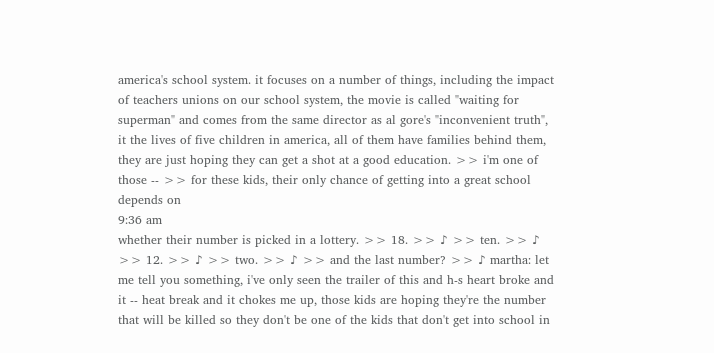america's school system. it focuses on a number of things, including the impact of teachers unions on our school system, the movie is called "waiting for superman" and comes from the same director as al gore's "inconvenient truth", it the lives of five children in america, all of them have families behind them, they are just hoping they can get a shot at a good education. >> i'm one of those -- >> for these kids, their only chance of getting into a great school depends on
9:36 am
whether their number is picked in a lottery. >> 18. >> ♪ >> ten. >> ♪ >> 12. >> ♪ >> two. >> ♪ >> and the last number? >> ♪ martha: let me tell you something, i've only seen the trailer of this and h-s heart broke and it -- heat break and it chokes me up, those kids are hoping they're the number that will be killed so they don't be one of the kids that don't get into school in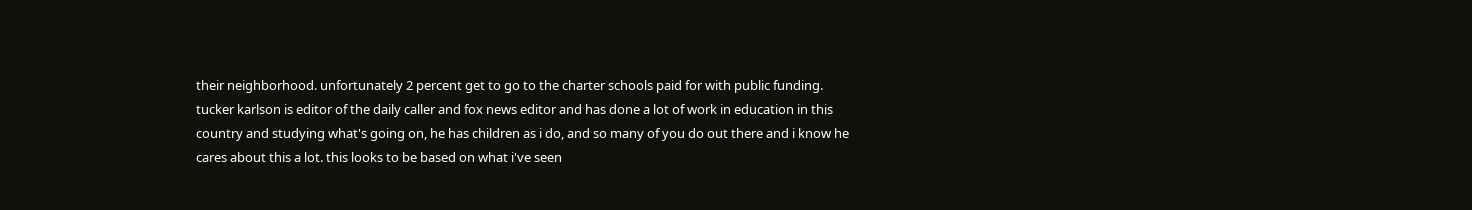their neighborhood. unfortunately 2 percent get to go to the charter schools paid for with public funding. tucker karlson is editor of the daily caller and fox news editor and has done a lot of work in education in this country and studying what's going on, he has children as i do, and so many of you do out there and i know he cares about this a lot. this looks to be based on what i've seen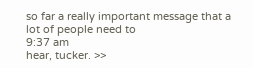so far a really important message that a lot of people need to
9:37 am
hear, tucker. >>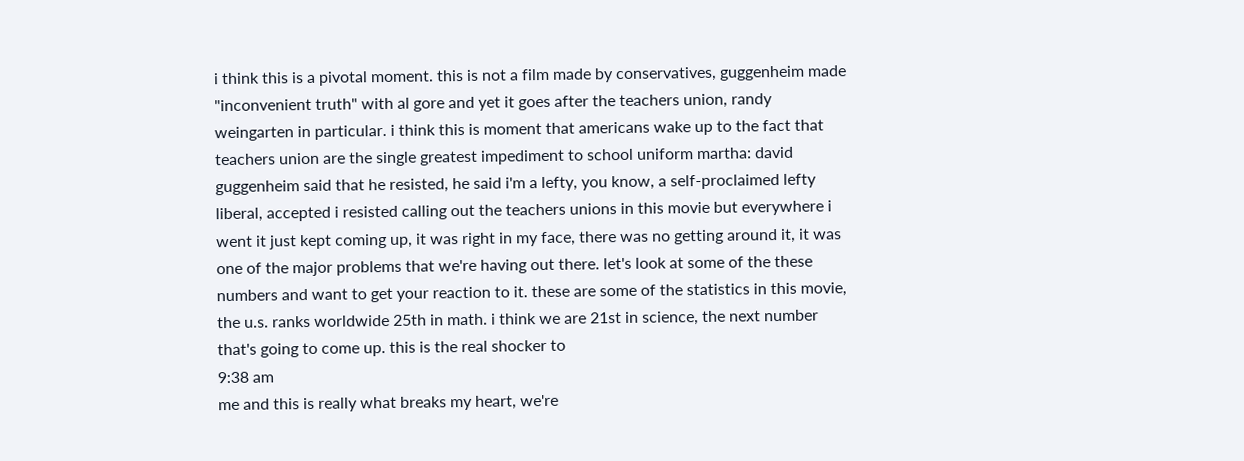i think this is a pivotal moment. this is not a film made by conservatives, guggenheim made "inconvenient truth" with al gore and yet it goes after the teachers union, randy weingarten in particular. i think this is moment that americans wake up to the fact that teachers union are the single greatest impediment to school uniform martha: david guggenheim said that he resisted, he said i'm a lefty, you know, a self-proclaimed lefty liberal, accepted i resisted calling out the teachers unions in this movie but everywhere i went it just kept coming up, it was right in my face, there was no getting around it, it was one of the major problems that we're having out there. let's look at some of the these numbers and want to get your reaction to it. these are some of the statistics in this movie, the u.s. ranks worldwide 25th in math. i think we are 21st in science, the next number that's going to come up. this is the real shocker to
9:38 am
me and this is really what breaks my heart, we're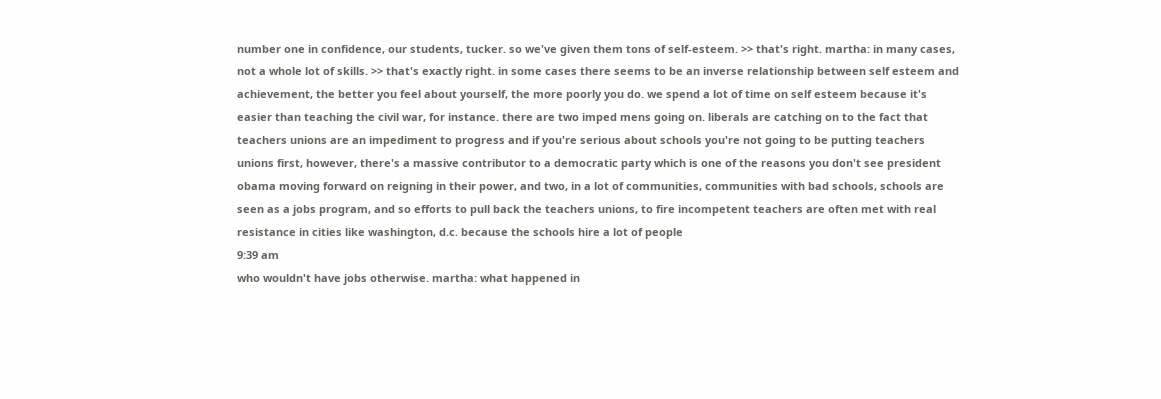number one in confidence, our students, tucker. so we've given them tons of self-esteem. >> that's right. martha: in many cases, not a whole lot of skills. >> that's exactly right. in some cases there seems to be an inverse relationship between self esteem and achievement, the better you feel about yourself, the more poorly you do. we spend a lot of time on self esteem because it's easier than teaching the civil war, for instance. there are two imped mens going on. liberals are catching on to the fact that teachers unions are an impediment to progress and if you're serious about schools you're not going to be putting teachers unions first, however, there's a massive contributor to a democratic party which is one of the reasons you don't see president obama moving forward on reigning in their power, and two, in a lot of communities, communities with bad schools, schools are seen as a jobs program, and so efforts to pull back the teachers unions, to fire incompetent teachers are often met with real resistance in cities like washington, d.c. because the schools hire a lot of people
9:39 am
who wouldn't have jobs otherwise. martha: what happened in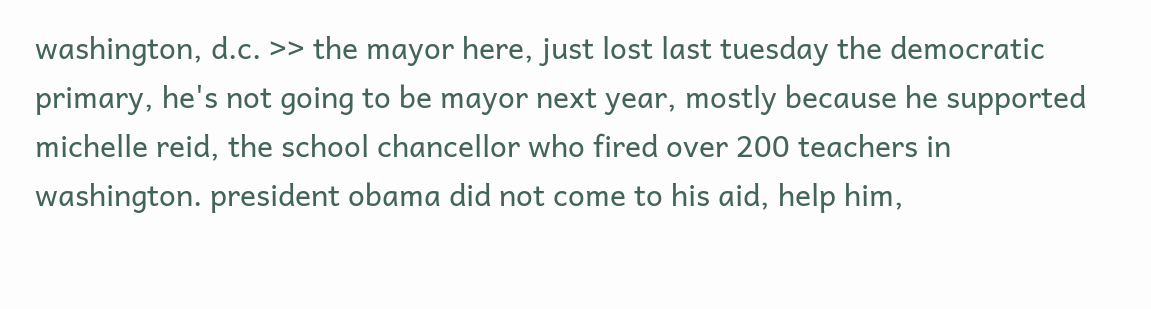washington, d.c. >> the mayor here, just lost last tuesday the democratic primary, he's not going to be mayor next year, mostly because he supported michelle reid, the school chancellor who fired over 200 teachers in washington. president obama did not come to his aid, help him,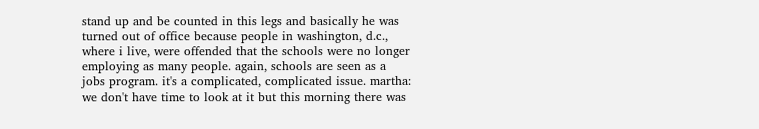stand up and be counted in this legs and basically he was turned out of office because people in washington, d.c., where i live, were offended that the schools were no longer employing as many people. again, schools are seen as a jobs program. it's a complicated, complicated issue. martha: we don't have time to look at it but this morning there was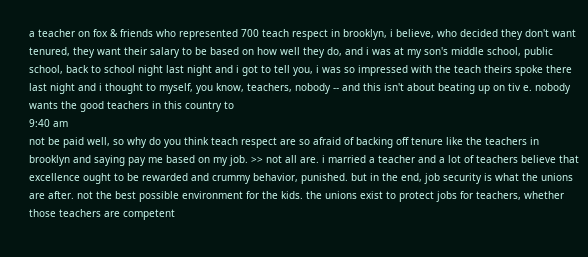a teacher on fox & friends who represented 700 teach respect in brooklyn, i believe, who decided they don't want tenured, they want their salary to be based on how well they do, and i was at my son's middle school, public school, back to school night last night and i got to tell you, i was so impressed with the teach theirs spoke there last night and i thought to myself, you know, teachers, nobody -- and this isn't about beating up on tiv e. nobody wants the good teachers in this country to
9:40 am
not be paid well, so why do you think teach respect are so afraid of backing off tenure like the teachers in brooklyn and saying pay me based on my job. >> not all are. i married a teacher and a lot of teachers believe that excellence ought to be rewarded and crummy behavior, punished. but in the end, job security is what the unions are after. not the best possible environment for the kids. the unions exist to protect jobs for teachers, whether those teachers are competent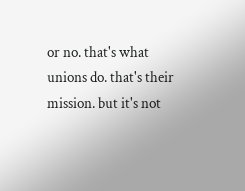or no. that's what unions do. that's their mission. but it's not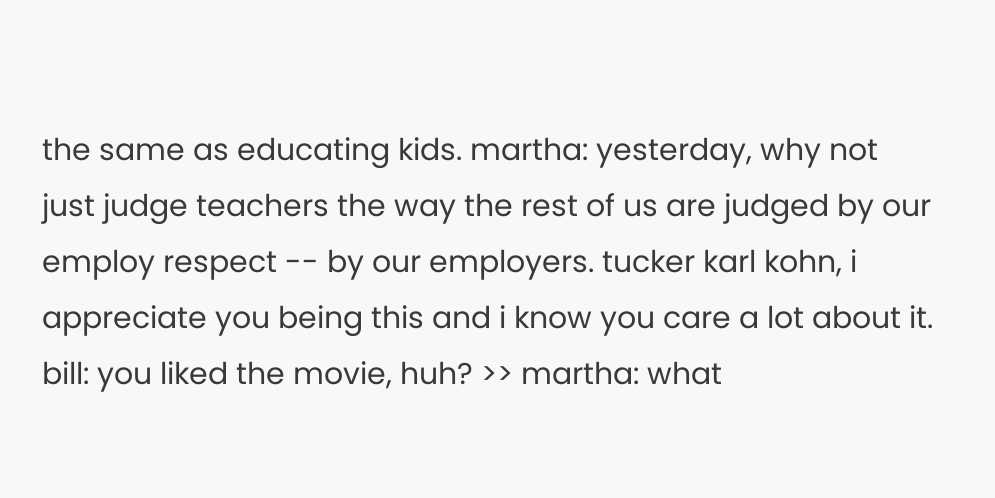the same as educating kids. martha: yesterday, why not just judge teachers the way the rest of us are judged by our employ respect -- by our employers. tucker karl kohn, i appreciate you being this and i know you care a lot about it. bill: you liked the movie, huh? >> martha: what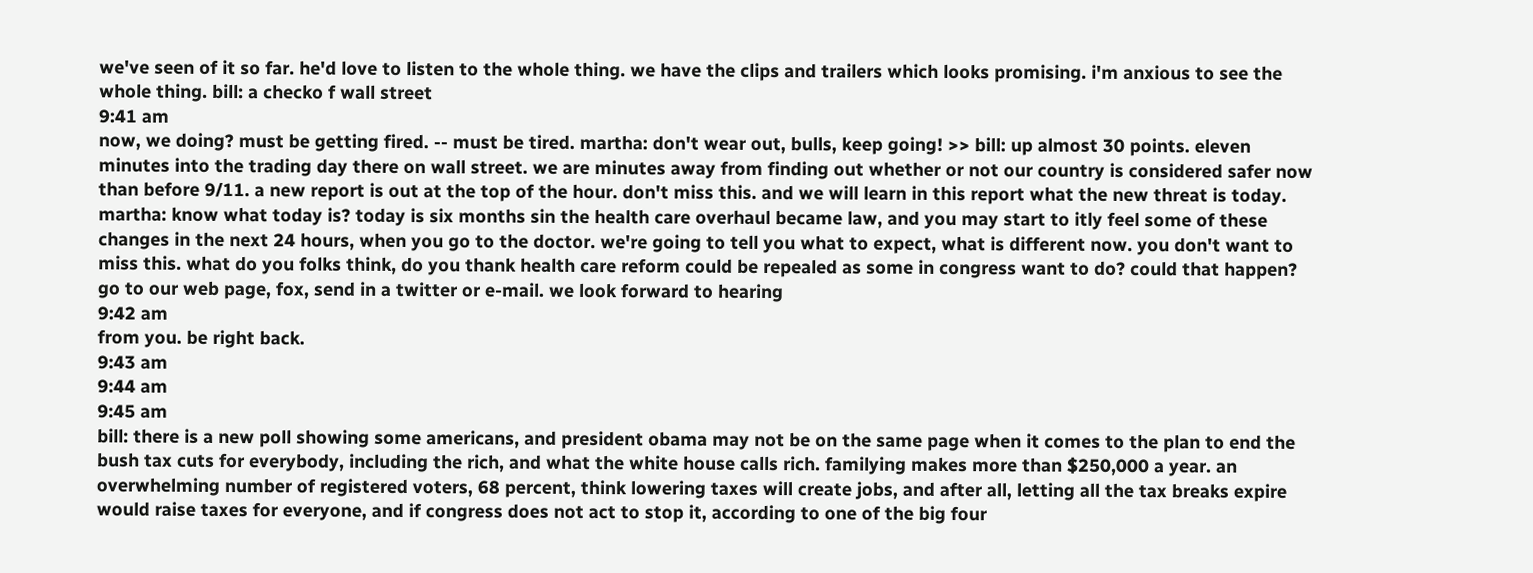we've seen of it so far. he'd love to listen to the whole thing. we have the clips and trailers which looks promising. i'm anxious to see the whole thing. bill: a checko f wall street
9:41 am
now, we doing? must be getting fired. -- must be tired. martha: don't wear out, bulls, keep going! >> bill: up almost 30 points. eleven minutes into the trading day there on wall street. we are minutes away from finding out whether or not our country is considered safer now than before 9/11. a new report is out at the top of the hour. don't miss this. and we will learn in this report what the new threat is today. martha: know what today is? today is six months sin the health care overhaul became law, and you may start to itly feel some of these changes in the next 24 hours, when you go to the doctor. we're going to tell you what to expect, what is different now. you don't want to miss this. what do you folks think, do you thank health care reform could be repealed as some in congress want to do? could that happen? go to our web page, fox, send in a twitter or e-mail. we look forward to hearing
9:42 am
from you. be right back.
9:43 am
9:44 am
9:45 am
bill: there is a new poll showing some americans, and president obama may not be on the same page when it comes to the plan to end the bush tax cuts for everybody, including the rich, and what the white house calls rich. familying makes more than $250,000 a year. an overwhelming number of registered voters, 68 percent, think lowering taxes will create jobs, and after all, letting all the tax breaks expire would raise taxes for everyone, and if congress does not act to stop it, according to one of the big four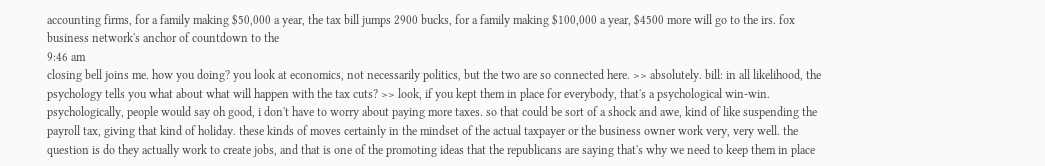accounting firms, for a family making $50,000 a year, the tax bill jumps 2900 bucks, for a family making $100,000 a year, $4500 more will go to the irs. fox business network's anchor of countdown to the
9:46 am
closing bell joins me. how you doing? you look at economics, not necessarily politics, but the two are so connected here. >> absolutely. bill: in all likelihood, the psychology tells you what about what will happen with the tax cuts? >> look, if you kept them in place for everybody, that's a psychological win-win. psychologically, people would say oh good, i don't have to worry about paying more taxes. so that could be sort of a shock and awe, kind of like suspending the payroll tax, giving that kind of holiday. these kinds of moves certainly in the mindset of the actual taxpayer or the business owner work very, very well. the question is do they actually work to create jobs, and that is one of the promoting ideas that the republicans are saying that's why we need to keep them in place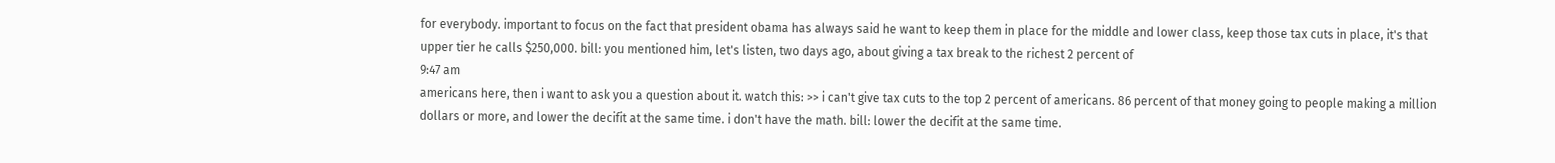for everybody. important to focus on the fact that president obama has always said he want to keep them in place for the middle and lower class, keep those tax cuts in place, it's that upper tier he calls $250,000. bill: you mentioned him, let's listen, two days ago, about giving a tax break to the richest 2 percent of
9:47 am
americans here, then i want to ask you a question about it. watch this: >> i can't give tax cuts to the top 2 percent of americans. 86 percent of that money going to people making a million dollars or more, and lower the decifit at the same time. i don't have the math. bill: lower the decifit at the same time.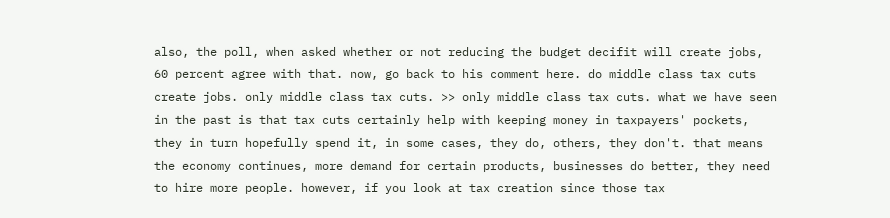also, the poll, when asked whether or not reducing the budget decifit will create jobs, 60 percent agree with that. now, go back to his comment here. do middle class tax cuts create jobs. only middle class tax cuts. >> only middle class tax cuts. what we have seen in the past is that tax cuts certainly help with keeping money in taxpayers' pockets, they in turn hopefully spend it, in some cases, they do, others, they don't. that means the economy continues, more demand for certain products, businesses do better, they need to hire more people. however, if you look at tax creation since those tax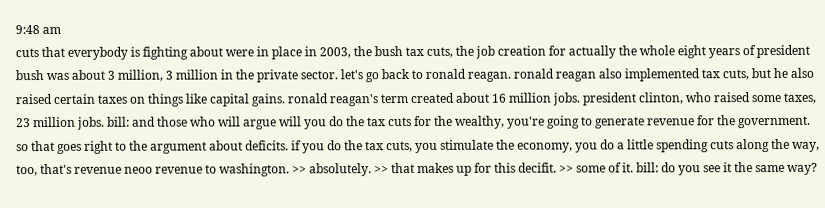9:48 am
cuts that everybody is fighting about were in place in 2003, the bush tax cuts, the job creation for actually the whole eight years of president bush was about 3 million, 3 million in the private sector. let's go back to ronald reagan. ronald reagan also implemented tax cuts, but he also raised certain taxes on things like capital gains. ronald reagan's term created about 16 million jobs. president clinton, who raised some taxes, 23 million jobs. bill: and those who will argue will you do the tax cuts for the wealthy, you're going to generate revenue for the government. so that goes right to the argument about deficits. if you do the tax cuts, you stimulate the economy, you do a little spending cuts along the way, too, that's revenue neoo revenue to washington. >> absolutely. >> that makes up for this decifit. >> some of it. bill: do you see it the same way?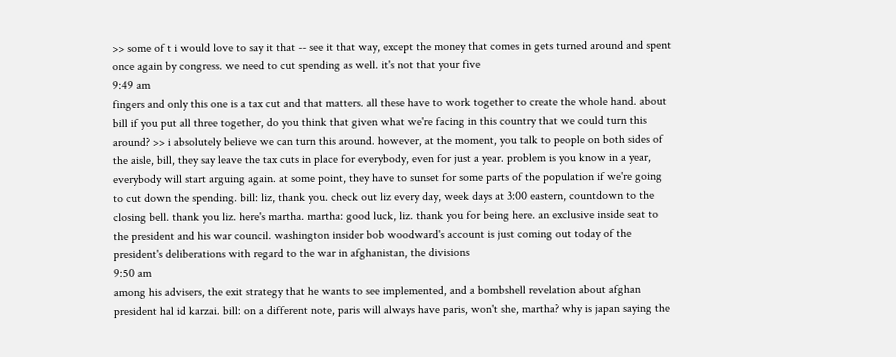>> some of t i would love to say it that -- see it that way, except the money that comes in gets turned around and spent once again by congress. we need to cut spending as well. it's not that your five
9:49 am
fingers and only this one is a tax cut and that matters. all these have to work together to create the whole hand. about bill if you put all three together, do you think that given what we're facing in this country that we could turn this around? >> i absolutely believe we can turn this around. however, at the moment, you talk to people on both sides of the aisle, bill, they say leave the tax cuts in place for everybody, even for just a year. problem is you know in a year, everybody will start arguing again. at some point, they have to sunset for some parts of the population if we're going to cut down the spending. bill: liz, thank you. check out liz every day, week days at 3:00 eastern, countdown to the closing bell. thank you liz. here's martha. martha: good luck, liz. thank you for being here. an exclusive inside seat to the president and his war council. washington insider bob woodward's account is just coming out today of the president's deliberations with regard to the war in afghanistan, the divisions
9:50 am
among his advisers, the exit strategy that he wants to see implemented, and a bombshell revelation about afghan president hal id karzai. bill: on a different note, paris will always have paris, won't she, martha? why is japan saying the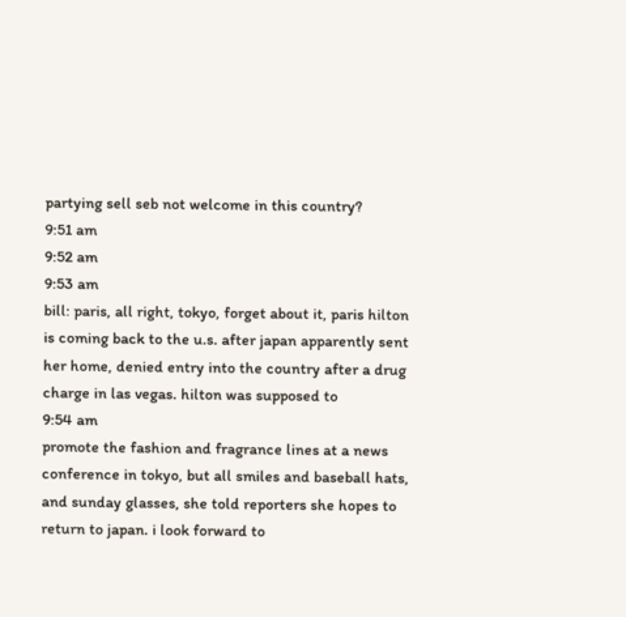partying sell seb not welcome in this country?
9:51 am
9:52 am
9:53 am
bill: paris, all right, tokyo, forget about it, paris hilton is coming back to the u.s. after japan apparently sent her home, denied entry into the country after a drug charge in las vegas. hilton was supposed to
9:54 am
promote the fashion and fragrance lines at a news conference in tokyo, but all smiles and baseball hats, and sunday glasses, she told reporters she hopes to return to japan. i look forward to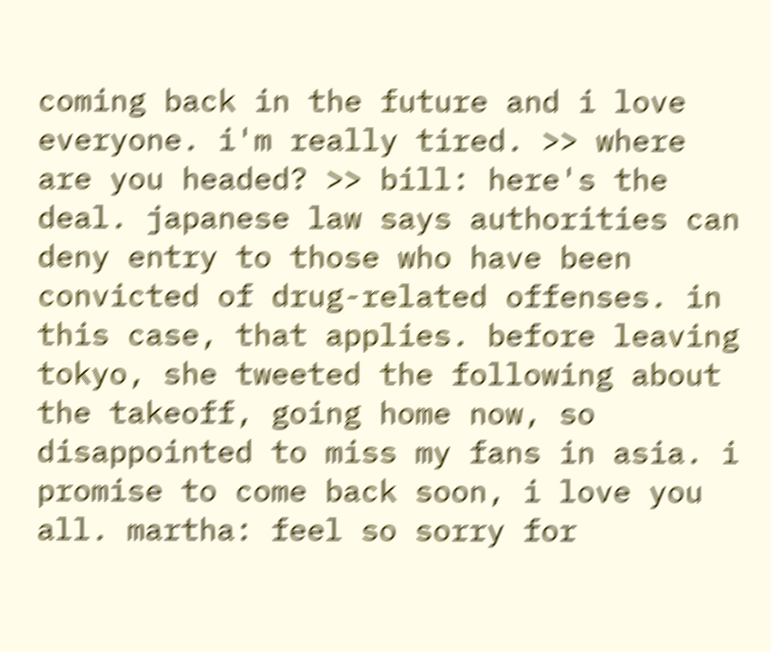coming back in the future and i love everyone. i'm really tired. >> where are you headed? >> bill: here's the deal. japanese law says authorities can deny entry to those who have been convicted of drug-related offenses. in this case, that applies. before leaving tokyo, she tweeted the following about the takeoff, going home now, so disappointed to miss my fans in asia. i promise to come back soon, i love you all. martha: feel so sorry for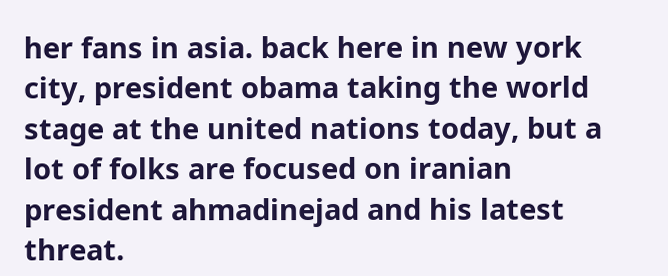her fans in asia. back here in new york city, president obama taking the world stage at the united nations today, but a lot of folks are focused on iranian president ahmadinejad and his latest threat.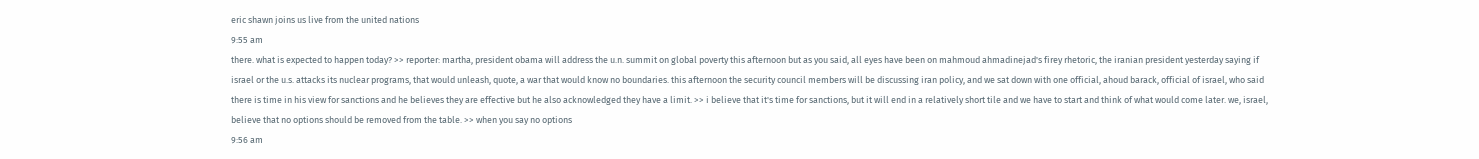eric shawn joins us live from the united nations
9:55 am
there. what is expected to happen today? >> reporter: martha, president obama will address the u.n. summit on global poverty this afternoon but as you said, all eyes have been on mahmoud ahmadinejad's firey rhetoric, the iranian president yesterday saying if israel or the u.s. attacks its nuclear programs, that would unleash, quote, a war that would know no boundaries. this afternoon the security council members will be discussing iran policy, and we sat down with one official, ahoud barack, official of israel, who said there is time in his view for sanctions and he believes they are effective but he also acknowledged they have a limit. >> i believe that it's time for sanctions, but it will end in a relatively short tile and we have to start and think of what would come later. we, israel, believe that no options should be removed from the table. >> when you say no options
9:56 am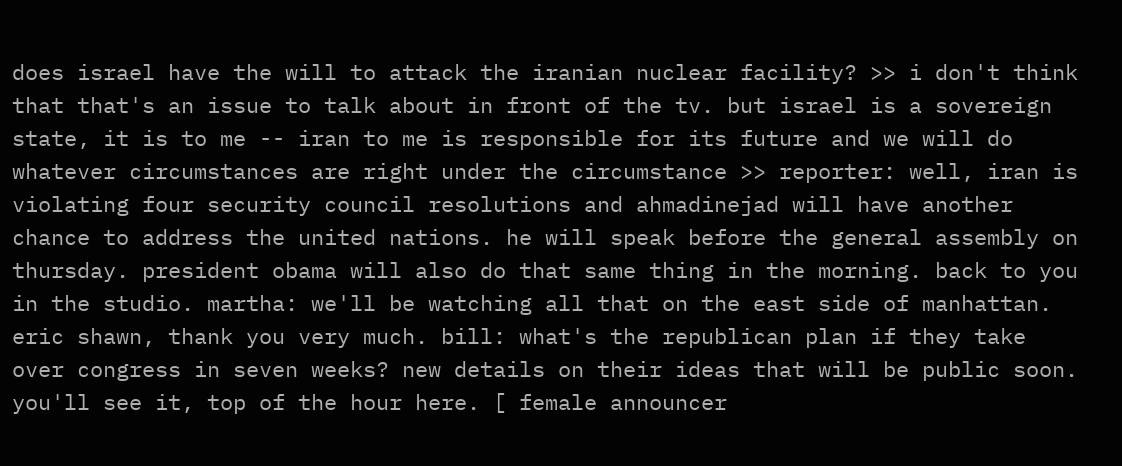does israel have the will to attack the iranian nuclear facility? >> i don't think that that's an issue to talk about in front of the tv. but israel is a sovereign state, it is to me -- iran to me is responsible for its future and we will do whatever circumstances are right under the circumstance >> reporter: well, iran is violating four security council resolutions and ahmadinejad will have another chance to address the united nations. he will speak before the general assembly on thursday. president obama will also do that same thing in the morning. back to you in the studio. martha: we'll be watching all that on the east side of manhattan. eric shawn, thank you very much. bill: what's the republican plan if they take over congress in seven weeks? new details on their ideas that will be public soon. you'll see it, top of the hour here. [ female announcer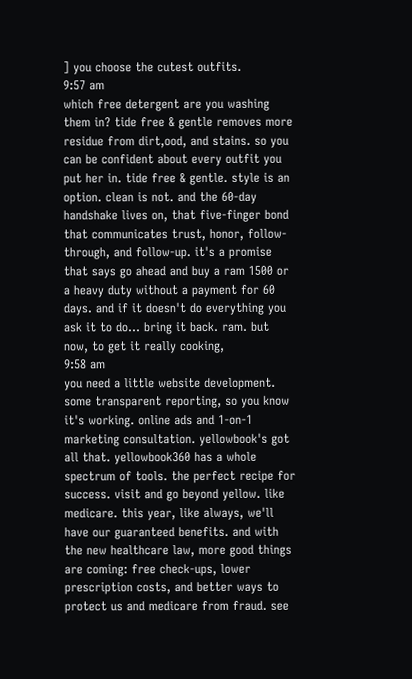] you choose the cutest outfits.
9:57 am
which free detergent are you washing them in? tide free & gentle removes more residue from dirt,ood, and stains. so you can be confident about every outfit you put her in. tide free & gentle. style is an option. clean is not. and the 60-day handshake lives on, that five-finger bond that communicates trust, honor, follow-through, and follow-up. it's a promise that says go ahead and buy a ram 1500 or a heavy duty without a payment for 60 days. and if it doesn't do everything you ask it to do... bring it back. ram. but now, to get it really cooking,
9:58 am
you need a little website development. some transparent reporting, so you know it's working. online ads and 1-on-1 marketing consultation. yellowbook's got all that. yellowbook360 has a whole spectrum of tools. the perfect recipe for success. visit and go beyond yellow. like medicare. this year, like always, we'll have our guaranteed benefits. and with the new healthcare law, more good things are coming: free check-ups, lower prescription costs, and better ways to protect us and medicare from fraud. see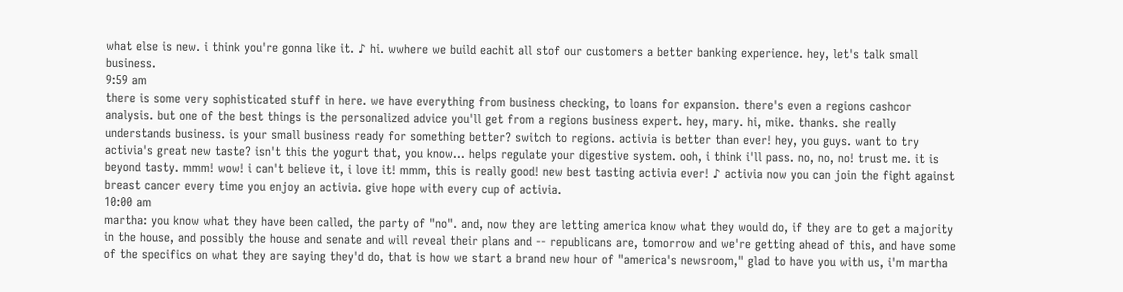what else is new. i think you're gonna like it. ♪ hi. wwhere we build eachit all stof our customers a better banking experience. hey, let's talk small business.
9:59 am
there is some very sophisticated stuff in here. we have everything from business checking, to loans for expansion. there's even a regions cashcor analysis. but one of the best things is the personalized advice you'll get from a regions business expert. hey, mary. hi, mike. thanks. she really understands business. is your small business ready for something better? switch to regions. activia is better than ever! hey, you guys. want to try activia's great new taste? isn't this the yogurt that, you know... helps regulate your digestive system. ooh, i think i'll pass. no, no, no! trust me. it is beyond tasty. mmm! wow! i can't believe it, i love it! mmm, this is really good! new best tasting activia ever! ♪ activia now you can join the fight against breast cancer every time you enjoy an activia. give hope with every cup of activia.
10:00 am
martha: you know what they have been called, the party of "no". and, now they are letting america know what they would do, if they are to get a majority in the house, and possibly the house and senate and will reveal their plans and -- republicans are, tomorrow and we're getting ahead of this, and have some of the specifics on what they are saying they'd do, that is how we start a brand new hour of "america's newsroom," glad to have you with us, i'm martha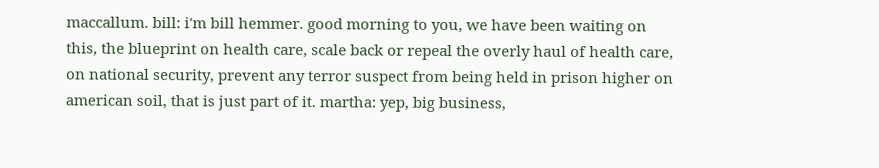maccallum. bill: i'm bill hemmer. good morning to you, we have been waiting on this, the blueprint on health care, scale back or repeal the overly haul of health care, on national security, prevent any terror suspect from being held in prison higher on american soil, that is just part of it. martha: yep, big business,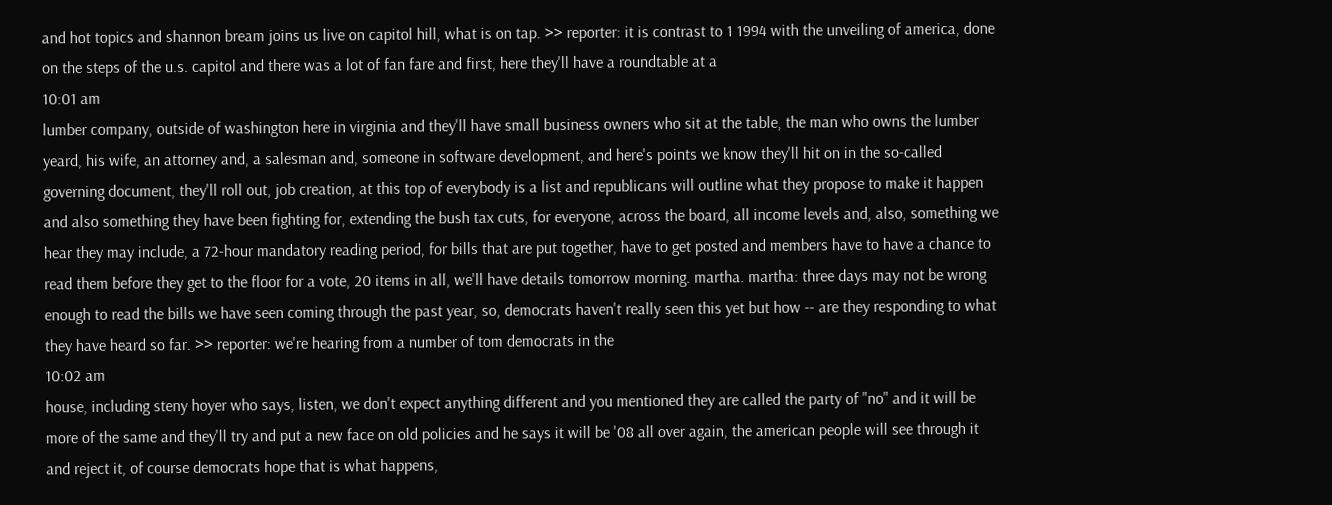and hot topics and shannon bream joins us live on capitol hill, what is on tap. >> reporter: it is contrast to 1 1994 with the unveiling of america, done on the steps of the u.s. capitol and there was a lot of fan fare and first, here they'll have a roundtable at a
10:01 am
lumber company, outside of washington here in virginia and they'll have small business owners who sit at the table, the man who owns the lumber yeard, his wife, an attorney and, a salesman and, someone in software development, and here's points we know they'll hit on in the so-called governing document, they'll roll out, job creation, at this top of everybody is a list and republicans will outline what they propose to make it happen and also something they have been fighting for, extending the bush tax cuts, for everyone, across the board, all income levels and, also, something we hear they may include, a 72-hour mandatory reading period, for bills that are put together, have to get posted and members have to have a chance to read them before they get to the floor for a vote, 20 items in all, we'll have details tomorrow morning. martha. martha: three days may not be wrong enough to read the bills we have seen coming through the past year, so, democrats haven't really seen this yet but how -- are they responding to what they have heard so far. >> reporter: we're hearing from a number of tom democrats in the
10:02 am
house, including steny hoyer who says, listen, we don't expect anything different and you mentioned they are called the party of "no" and it will be more of the same and they'll try and put a new face on old policies and he says it will be '08 all over again, the american people will see through it and reject it, of course democrats hope that is what happens,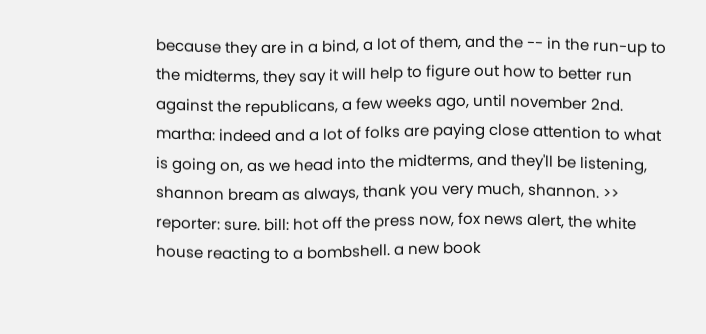because they are in a bind, a lot of them, and the -- in the run-up to the midterms, they say it will help to figure out how to better run against the republicans, a few weeks ago, until november 2nd. martha: indeed and a lot of folks are paying close attention to what is going on, as we head into the midterms, and they'll be listening, shannon bream as always, thank you very much, shannon. >> reporter: sure. bill: hot off the press now, fox news alert, the white house reacting to a bombshell. a new book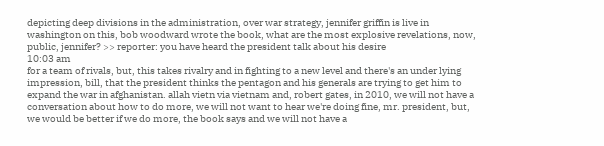depicting deep divisions in the administration, over war strategy, jennifer griffin is live in washington on this, bob woodward wrote the book, what are the most explosive revelations, now, public, jennifer? >> reporter: you have heard the president talk about his desire
10:03 am
for a team of rivals, but, this takes rivalry and in fighting to a new level and there's an under lying impression, bill, that the president thinks the pentagon and his generals are trying to get him to expand the war in afghanistan. allah vietn via vietnam and, robert gates, in 2010, we will not have a conversation about how to do more, we will not want to hear we're doing fine, mr. president, but, we would be better if we do more, the book says and we will not have a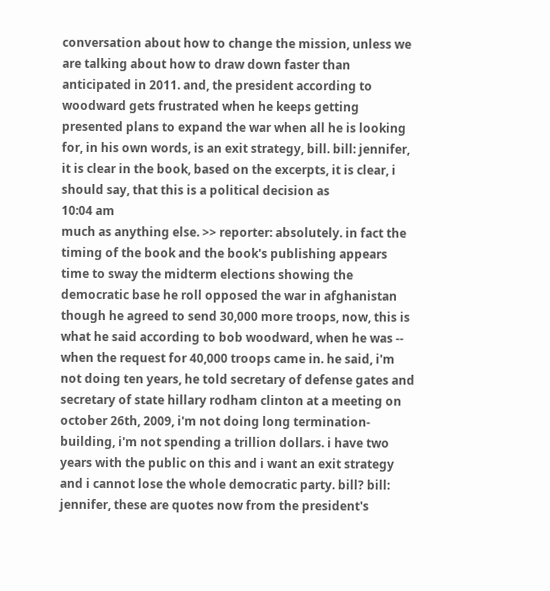conversation about how to change the mission, unless we are talking about how to draw down faster than anticipated in 2011. and, the president according to woodward gets frustrated when he keeps getting presented plans to expand the war when all he is looking for, in his own words, is an exit strategy, bill. bill: jennifer, it is clear in the book, based on the excerpts, it is clear, i should say, that this is a political decision as
10:04 am
much as anything else. >> reporter: absolutely. in fact the timing of the book and the book's publishing appears time to sway the midterm elections showing the democratic base he roll opposed the war in afghanistan though he agreed to send 30,000 more troops, now, this is what he said according to bob woodward, when he was -- when the request for 40,000 troops came in. he said, i'm not doing ten years, he told secretary of defense gates and secretary of state hillary rodham clinton at a meeting on october 26th, 2009, i'm not doing long termination-building, i'm not spending a trillion dollars. i have two years with the public on this and i want an exit strategy and i cannot lose the whole democratic party. bill? bill: jennifer, these are quotes now from the president's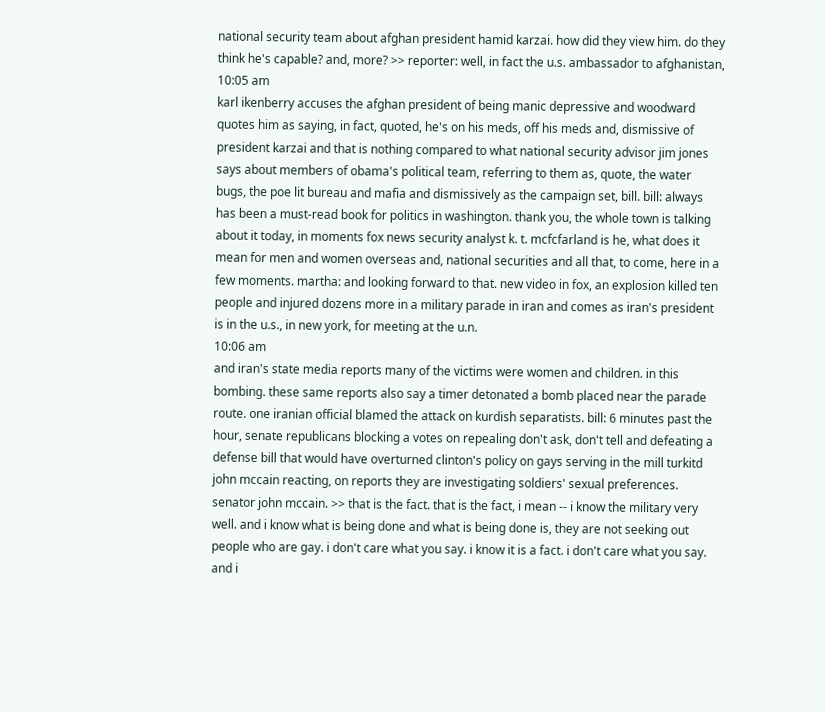national security team about afghan president hamid karzai. how did they view him. do they think he's capable? and, more? >> reporter: well, in fact the u.s. ambassador to afghanistan,
10:05 am
karl ikenberry accuses the afghan president of being manic depressive and woodward quotes him as saying, in fact, quoted, he's on his meds, off his meds and, dismissive of president karzai and that is nothing compared to what national security advisor jim jones says about members of obama's political team, referring to them as, quote, the water bugs, the poe lit bureau and mafia and dismissively as the campaign set, bill. bill: always has been a must-read book for politics in washington. thank you, the whole town is talking about it today, in moments fox news security analyst k. t. mcfcfarland is he, what does it mean for men and women overseas and, national securities and all that, to come, here in a few moments. martha: and looking forward to that. new video in fox, an explosion killed ten people and injured dozens more in a military parade in iran and comes as iran's president is in the u.s., in new york, for meeting at the u.n.
10:06 am
and iran's state media reports many of the victims were women and children. in this bombing. these same reports also say a timer detonated a bomb placed near the parade route. one iranian official blamed the attack on kurdish separatists. bill: 6 minutes past the hour, senate republicans blocking a votes on repealing don't ask, don't tell and defeating a defense bill that would have overturned clinton's policy on gays serving in the mill turkitd john mccain reacting, on reports they are investigating soldiers' sexual preferences. senator john mccain. >> that is the fact. that is the fact, i mean -- i know the military very well. and i know what is being done and what is being done is, they are not seeking out people who are gay. i don't care what you say. i know it is a fact. i don't care what you say. and i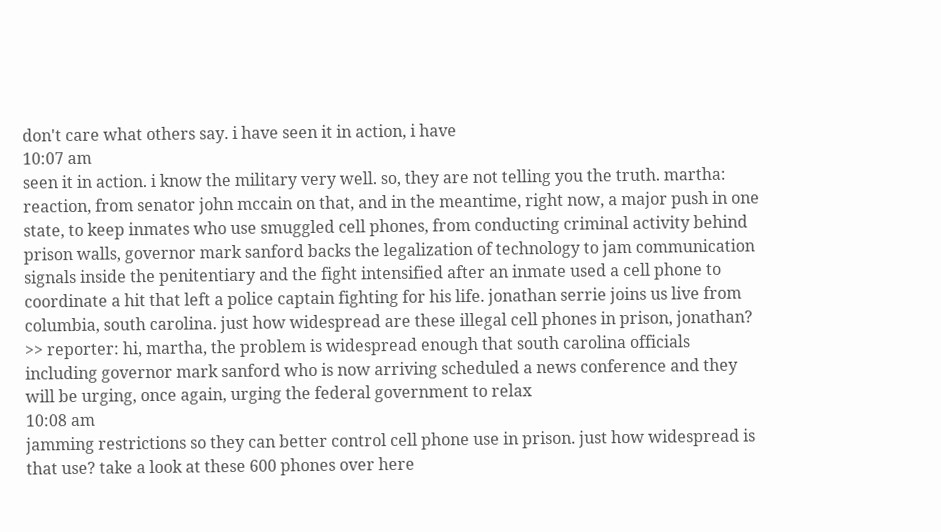don't care what others say. i have seen it in action, i have
10:07 am
seen it in action. i know the military very well. so, they are not telling you the truth. martha: reaction, from senator john mccain on that, and in the meantime, right now, a major push in one state, to keep inmates who use smuggled cell phones, from conducting criminal activity behind prison walls, governor mark sanford backs the legalization of technology to jam communication signals inside the penitentiary and the fight intensified after an inmate used a cell phone to coordinate a hit that left a police captain fighting for his life. jonathan serrie joins us live from columbia, south carolina. just how widespread are these illegal cell phones in prison, jonathan? >> reporter: hi, martha, the problem is widespread enough that south carolina officials including governor mark sanford who is now arriving scheduled a news conference and they will be urging, once again, urging the federal government to relax
10:08 am
jamming restrictions so they can better control cell phone use in prison. just how widespread is that use? take a look at these 600 phones over here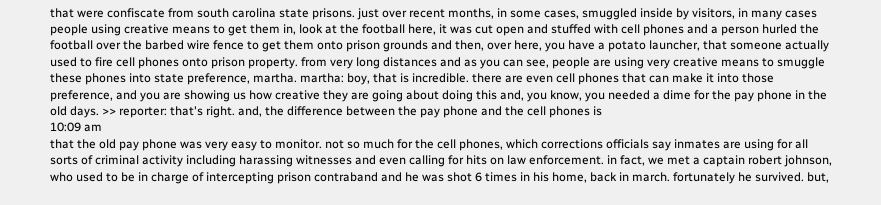that were confiscate from south carolina state prisons. just over recent months, in some cases, smuggled inside by visitors, in many cases people using creative means to get them in, look at the football here, it was cut open and stuffed with cell phones and a person hurled the football over the barbed wire fence to get them onto prison grounds and then, over here, you have a potato launcher, that someone actually used to fire cell phones onto prison property. from very long distances and as you can see, people are using very creative means to smuggle these phones into state preference, martha. martha: boy, that is incredible. there are even cell phones that can make it into those preference, and you are showing us how creative they are going about doing this and, you know, you needed a dime for the pay phone in the old days. >> reporter: that's right. and, the difference between the pay phone and the cell phones is
10:09 am
that the old pay phone was very easy to monitor. not so much for the cell phones, which corrections officials say inmates are using for all sorts of criminal activity including harassing witnesses and even calling for hits on law enforcement. in fact, we met a captain robert johnson, who used to be in charge of intercepting prison contraband and he was shot 6 times in his home, back in march. fortunately he survived. but,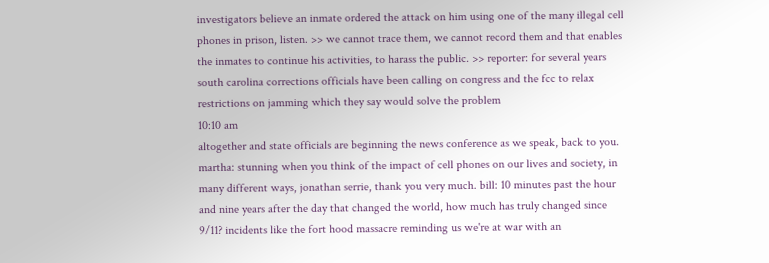investigators believe an inmate ordered the attack on him using one of the many illegal cell phones in prison, listen. >> we cannot trace them, we cannot record them and that enables the inmates to continue his activities, to harass the public. >> reporter: for several years south carolina corrections officials have been calling on congress and the fcc to relax restrictions on jamming which they say would solve the problem
10:10 am
altogether and state officials are beginning the news conference as we speak, back to you. martha: stunning when you think of the impact of cell phones on our lives and society, in many different ways, jonathan serrie, thank you very much. bill: 10 minutes past the hour and nine years after the day that changed the world, how much has truly changed since 9/11? incidents like the fort hood massacre reminding us we're at war with an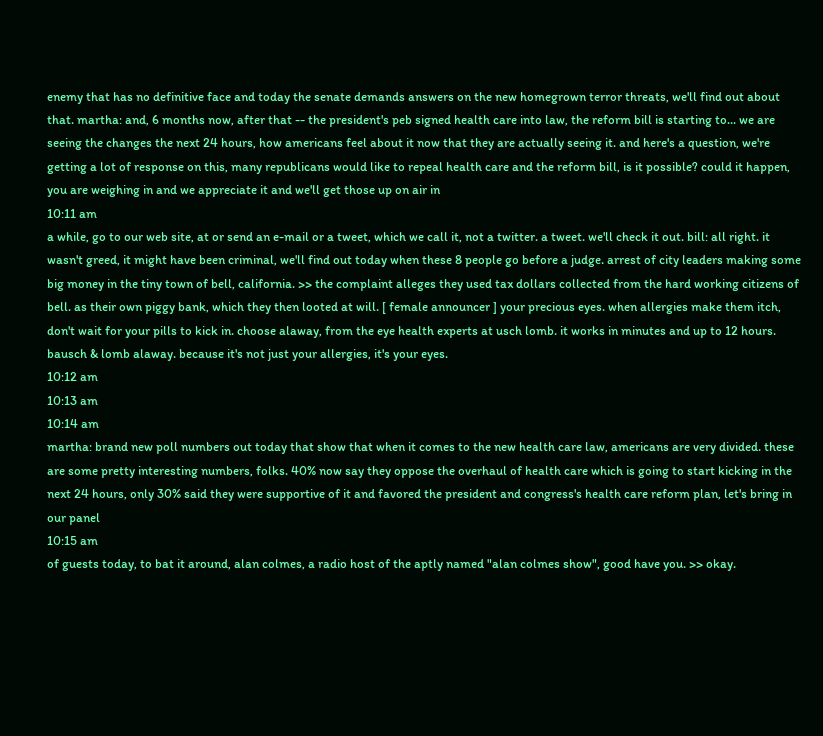enemy that has no definitive face and today the senate demands answers on the new homegrown terror threats, we'll find out about that. martha: and, 6 months now, after that -- the president's peb signed health care into law, the reform bill is starting to... we are seeing the changes the next 24 hours, how americans feel about it now that they are actually seeing it. and here's a question, we're getting a lot of response on this, many republicans would like to repeal health care and the reform bill, is it possible? could it happen, you are weighing in and we appreciate it and we'll get those up on air in
10:11 am
a while, go to our web site, at or send an e-mail or a tweet, which we call it, not a twitter. a tweet. we'll check it out. bill: all right. it wasn't greed, it might have been criminal, we'll find out today when these 8 people go before a judge. arrest of city leaders making some big money in the tiny town of bell, california. >> the complaint alleges they used tax dollars collected from the hard working citizens of bell. as their own piggy bank, which they then looted at will. [ female announcer ] your precious eyes. when allergies make them itch, don't wait for your pills to kick in. choose alaway, from the eye health experts at usch lomb. it works in minutes and up to 12 hours. bausch & lomb alaway. because it's not just your allergies, it's your eyes.
10:12 am
10:13 am
10:14 am
martha: brand new poll numbers out today that show that when it comes to the new health care law, americans are very divided. these are some pretty interesting numbers, folks. 40% now say they oppose the overhaul of health care which is going to start kicking in the next 24 hours, only 30% said they were supportive of it and favored the president and congress's health care reform plan, let's bring in our panel
10:15 am
of guests today, to bat it around, alan colmes, a radio host of the aptly named "alan colmes show", good have you. >> okay.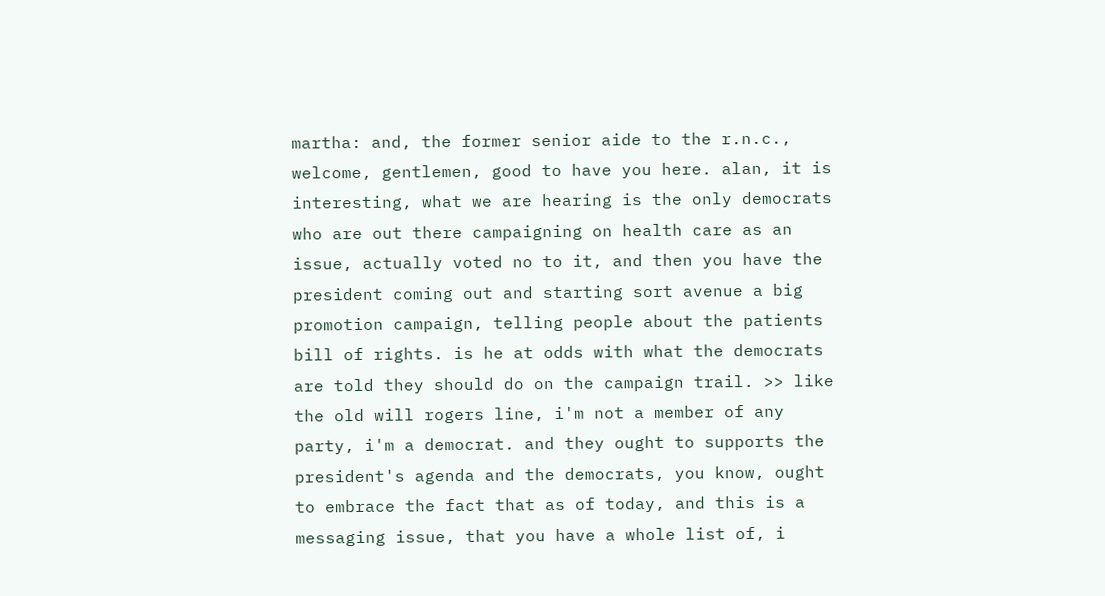martha: and, the former senior aide to the r.n.c., welcome, gentlemen, good to have you here. alan, it is interesting, what we are hearing is the only democrats who are out there campaigning on health care as an issue, actually voted no to it, and then you have the president coming out and starting sort avenue a big promotion campaign, telling people about the patients bill of rights. is he at odds with what the democrats are told they should do on the campaign trail. >> like the old will rogers line, i'm not a member of any party, i'm a democrat. and they ought to supports the president's agenda and the democrats, you know, ought to embrace the fact that as of today, and this is a messaging issue, that you have a whole list of, i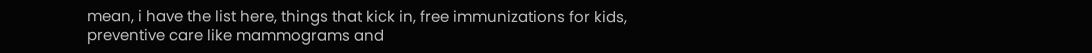mean, i have the list here, things that kick in, free immunizations for kids, preventive care like mammograms and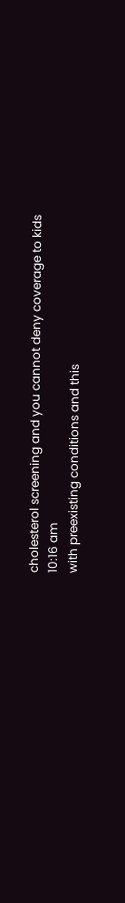cholesterol screening and you cannot deny coverage to kids
10:16 am
with preexisting conditions and this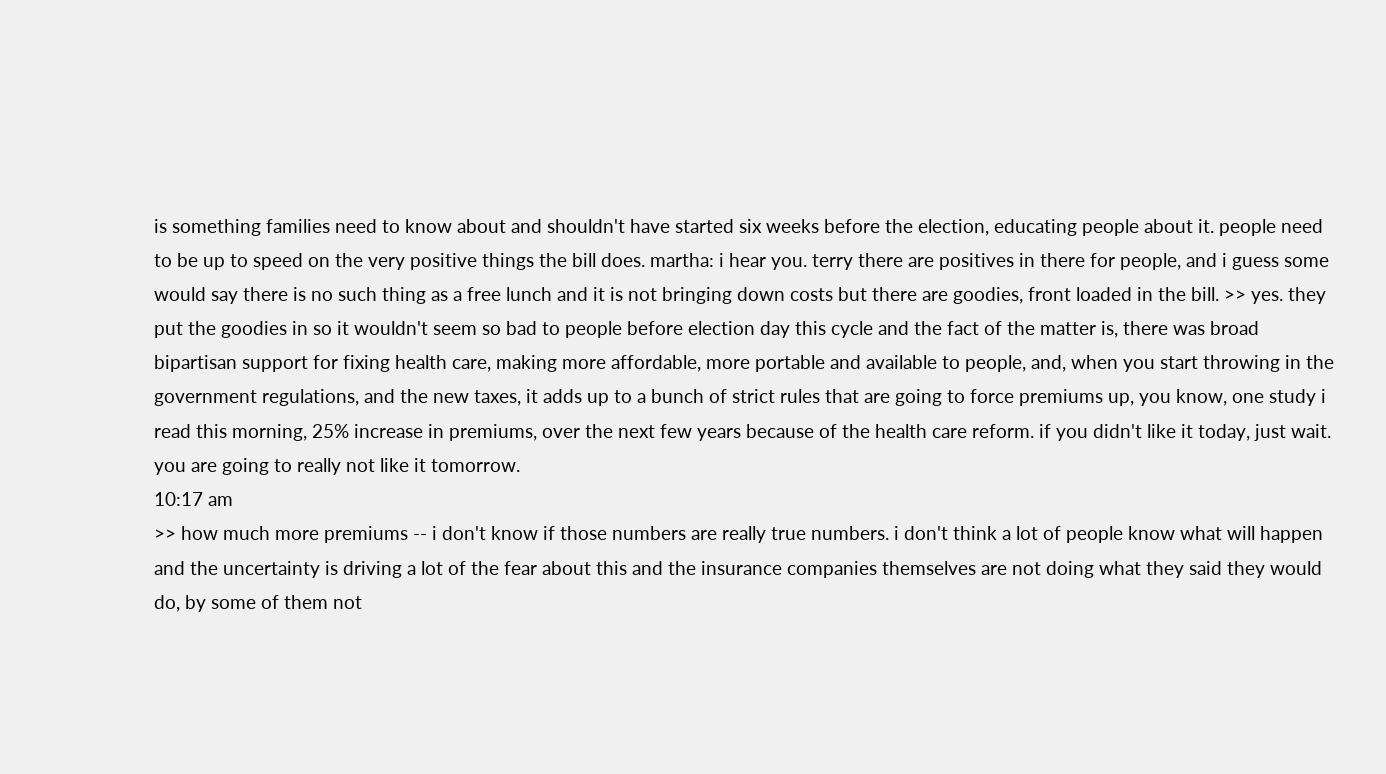is something families need to know about and shouldn't have started six weeks before the election, educating people about it. people need to be up to speed on the very positive things the bill does. martha: i hear you. terry there are positives in there for people, and i guess some would say there is no such thing as a free lunch and it is not bringing down costs but there are goodies, front loaded in the bill. >> yes. they put the goodies in so it wouldn't seem so bad to people before election day this cycle and the fact of the matter is, there was broad bipartisan support for fixing health care, making more affordable, more portable and available to people, and, when you start throwing in the government regulations, and the new taxes, it adds up to a bunch of strict rules that are going to force premiums up, you know, one study i read this morning, 25% increase in premiums, over the next few years because of the health care reform. if you didn't like it today, just wait. you are going to really not like it tomorrow.
10:17 am
>> how much more premiums -- i don't know if those numbers are really true numbers. i don't think a lot of people know what will happen and the uncertainty is driving a lot of the fear about this and the insurance companies themselves are not doing what they said they would do, by some of them not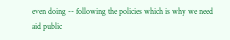even doing -- following the policies which is why we need aid public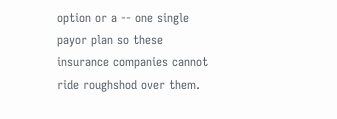option or a -- one single payor plan so these insurance companies cannot ride roughshod over them.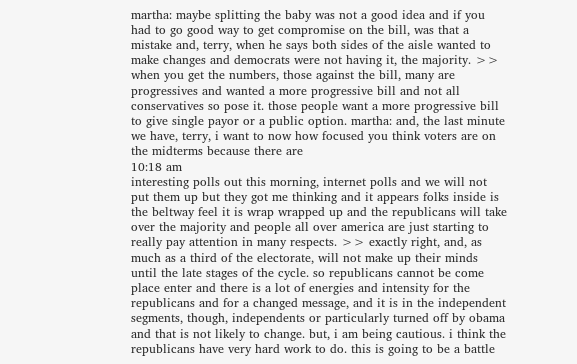martha: maybe splitting the baby was not a good idea and if you had to go good way to get compromise on the bill, was that a mistake and, terry, when he says both sides of the aisle wanted to make changes and democrats were not having it, the majority. >> when you get the numbers, those against the bill, many are progressives and wanted a more progressive bill and not all conservatives so pose it. those people want a more progressive bill to give single payor or a public option. martha: and, the last minute we have, terry, i want to now how focused you think voters are on the midterms because there are
10:18 am
interesting polls out this morning, internet polls and we will not put them up but they got me thinking and it appears folks inside is the beltway feel it is wrap wrapped up and the republicans will take over the majority and people all over america are just starting to really pay attention in many respects. >> exactly right, and, as much as a third of the electorate, will not make up their minds until the late stages of the cycle. so republicans cannot be come place enter and there is a lot of energies and intensity for the republicans and for a changed message, and it is in the independent segments, though, independents or particularly turned off by obama and that is not likely to change. but, i am being cautious. i think the republicans have very hard work to do. this is going to be a battle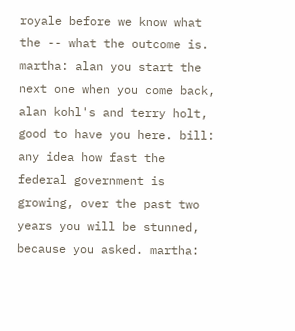royale before we know what the -- what the outcome is. martha: alan you start the next one when you come back, alan kohl's and terry holt, good to have you here. bill: any idea how fast the federal government is growing, over the past two years you will be stunned, because you asked. martha: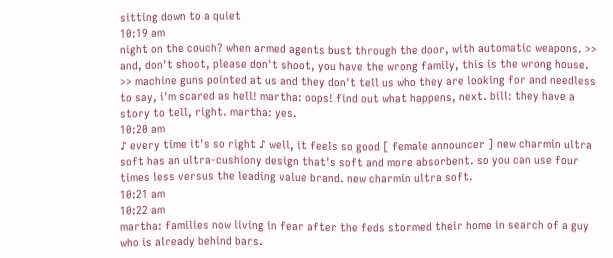sitting down to a quiet
10:19 am
night on the couch? when armed agents bust through the door, with automatic weapons. >> and, don't shoot, please don't shoot, you have the wrong family, this is the wrong house. >> machine guns pointed at us and they don't tell us who they are looking for and needless to say, i'm scared as hell! martha: oops! find out what happens, next. bill: they have a story to tell, right. martha: yes.
10:20 am
♪ every time it's so right ♪ well, it feels so good [ female announcer ] new charmin ultra soft has an ultra-cushiony design that's soft and more absorbent. so you can use four times less versus the leading value brand. new charmin ultra soft.
10:21 am
10:22 am
martha: families now living in fear after the feds stormed their home in search of a guy who is already behind bars.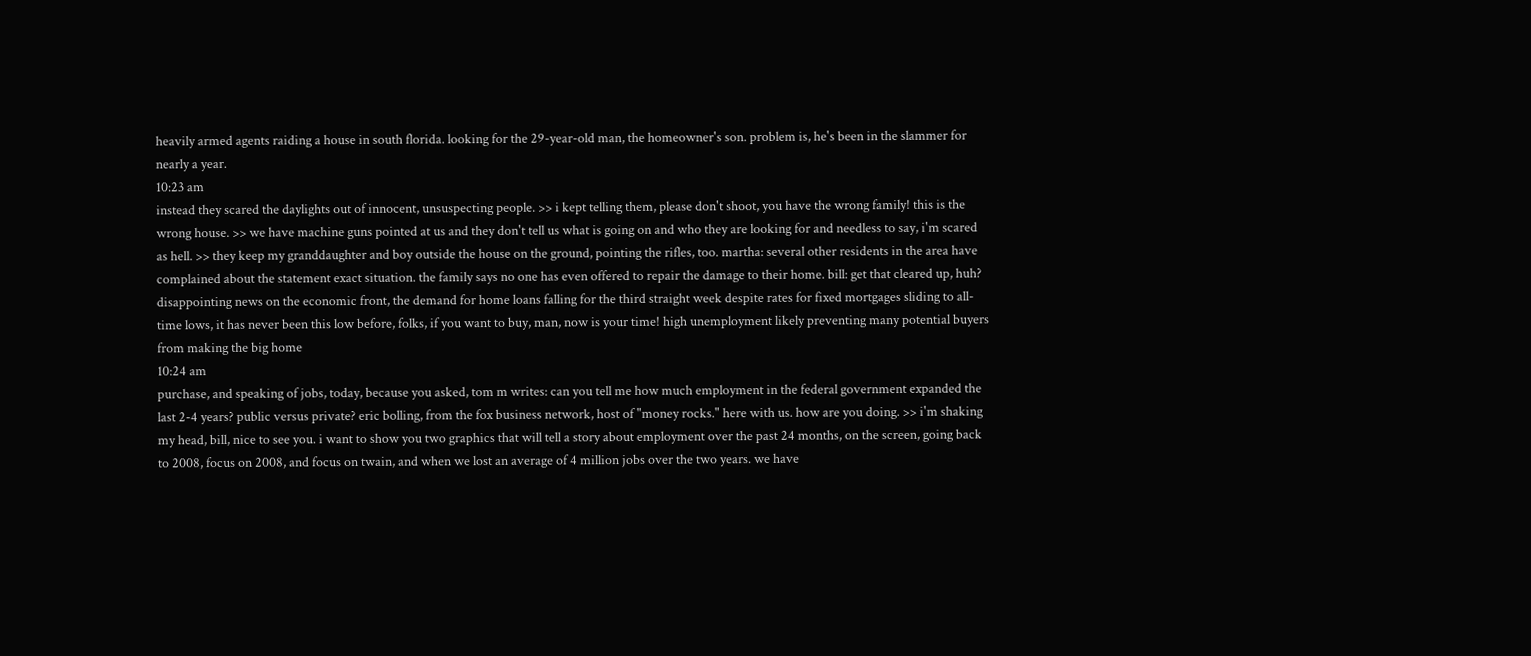heavily armed agents raiding a house in south florida. looking for the 29-year-old man, the homeowner's son. problem is, he's been in the slammer for nearly a year.
10:23 am
instead they scared the daylights out of innocent, unsuspecting people. >> i kept telling them, please don't shoot, you have the wrong family! this is the wrong house. >> we have machine guns pointed at us and they don't tell us what is going on and who they are looking for and needless to say, i'm scared as hell. >> they keep my granddaughter and boy outside the house on the ground, pointing the rifles, too. martha: several other residents in the area have complained about the statement exact situation. the family says no one has even offered to repair the damage to their home. bill: get that cleared up, huh? disappointing news on the economic front, the demand for home loans falling for the third straight week despite rates for fixed mortgages sliding to all-time lows, it has never been this low before, folks, if you want to buy, man, now is your time! high unemployment likely preventing many potential buyers from making the big home
10:24 am
purchase, and speaking of jobs, today, because you asked, tom m writes: can you tell me how much employment in the federal government expanded the last 2-4 years? public versus private? eric bolling, from the fox business network, host of "money rocks." here with us. how are you doing. >> i'm shaking my head, bill, nice to see you. i want to show you two graphics that will tell a story about employment over the past 24 months, on the screen, going back to 2008, focus on 2008, and focus on twain, and when we lost an average of 4 million jobs over the two years. we have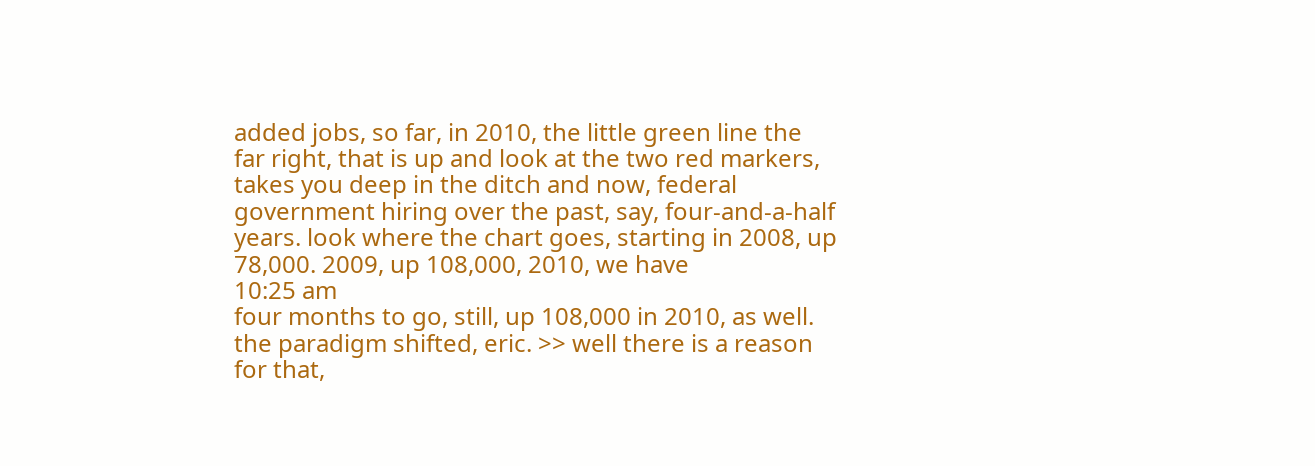added jobs, so far, in 2010, the little green line the far right, that is up and look at the two red markers, takes you deep in the ditch and now, federal government hiring over the past, say, four-and-a-half years. look where the chart goes, starting in 2008, up 78,000. 2009, up 108,000, 2010, we have
10:25 am
four months to go, still, up 108,000 in 2010, as well. the paradigm shifted, eric. >> well there is a reason for that,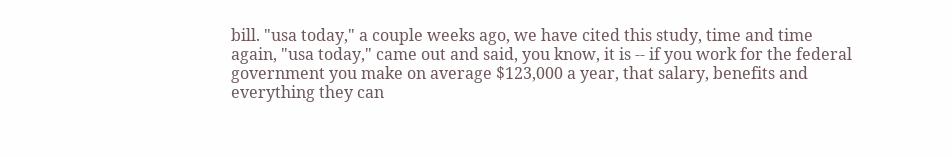bill. "usa today," a couple weeks ago, we have cited this study, time and time again, "usa today," came out and said, you know, it is -- if you work for the federal government you make on average $123,000 a year, that salary, benefits and everything they can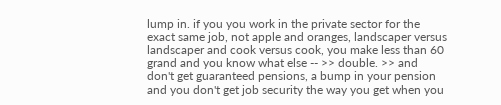lump in. if you you work in the private sector for the exact same job, not apple and oranges, landscaper versus landscaper and cook versus cook, you make less than 60 grand and you know what else -- >> double. >> and don't get guaranteed pensions, a bump in your pension and you don't get job security the way you get when you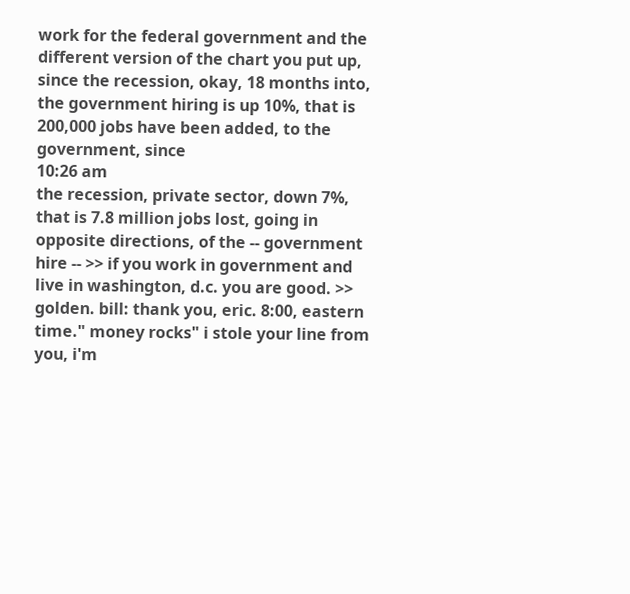work for the federal government and the different version of the chart you put up, since the recession, okay, 18 months into, the government hiring is up 10%, that is 200,000 jobs have been added, to the government, since
10:26 am
the recession, private sector, down 7%, that is 7.8 million jobs lost, going in opposite directions, of the -- government hire -- >> if you work in government and live in washington, d.c. you are good. >> golden. bill: thank you, eric. 8:00, eastern time." money rocks" i stole your line from you, i'm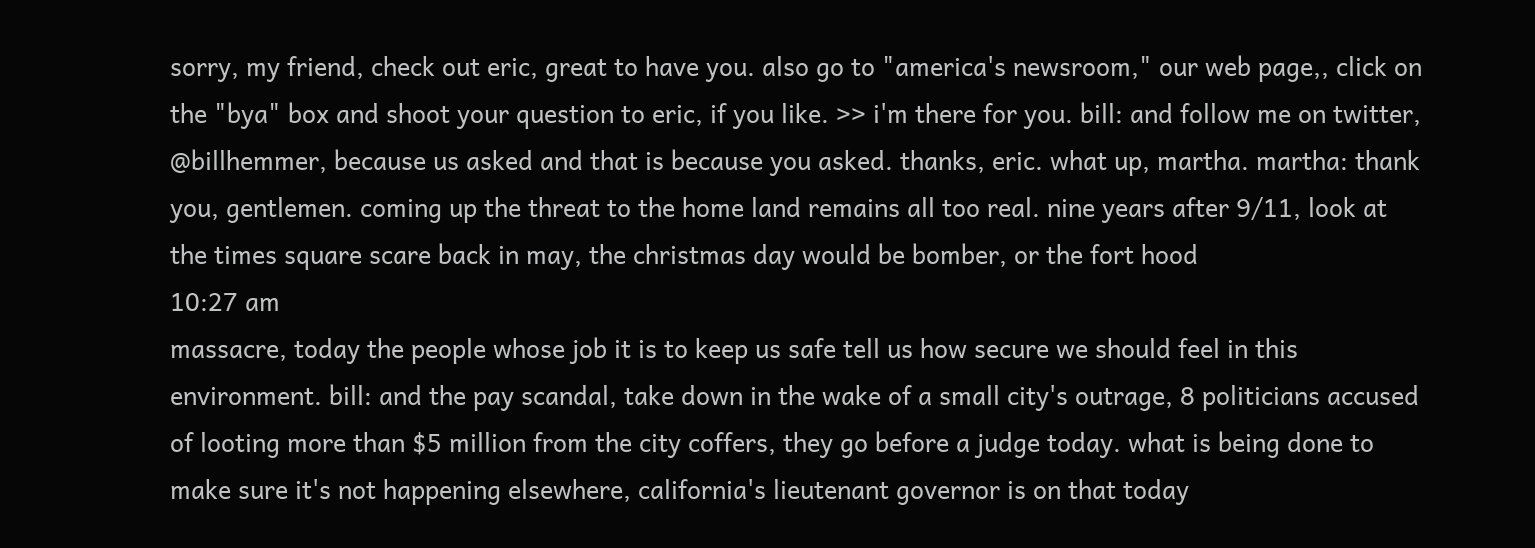sorry, my friend, check out eric, great to have you. also go to "america's newsroom," our web page,, click on the "bya" box and shoot your question to eric, if you like. >> i'm there for you. bill: and follow me on twitter, @billhemmer, because us asked and that is because you asked. thanks, eric. what up, martha. martha: thank you, gentlemen. coming up the threat to the home land remains all too real. nine years after 9/11, look at the times square scare back in may, the christmas day would be bomber, or the fort hood
10:27 am
massacre, today the people whose job it is to keep us safe tell us how secure we should feel in this environment. bill: and the pay scandal, take down in the wake of a small city's outrage, 8 politicians accused of looting more than $5 million from the city coffers, they go before a judge today. what is being done to make sure it's not happening elsewhere, california's lieutenant governor is on that today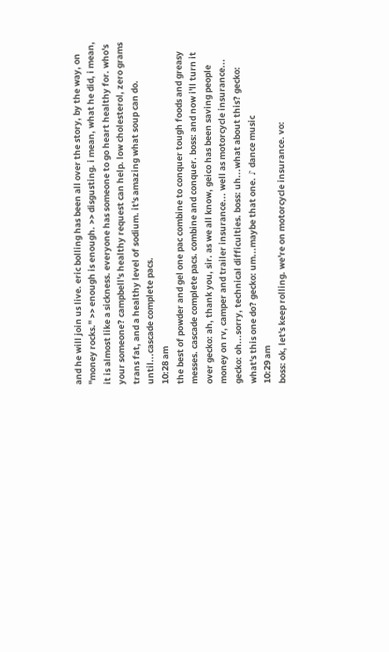and he will join us live. eric bolling has been all over the story, by the way, on "money rocks." >> enough is enough. >> disgusting. i mean, what he did, i mean, it is almost like a sickness. everyone has someone to go heart healthy for. who's your someone? campbell's healthy request can help. low cholesterol, zero grams trans fat, and a healthy level of sodium. it's amazing what soup can do. until...cascade complete pacs.
10:28 am
the best of powder and gel one pac combine to conquer tough foods and greasy messes. cascade complete pacs. combine and conquer. boss: and now i'll turn it over gecko: ah, thank you, sir. as we all know, geico has been saving people money on rv, camper and trailer insurance... well as motorcycle insurance... gecko: oh...sorry, technical difficulties. boss: uh...what about this? gecko: what's this one do? gecko: um...maybe that one. ♪ dance music
10:29 am
boss: ok, let's keep rolling. we're on motorcycle insurance. vo: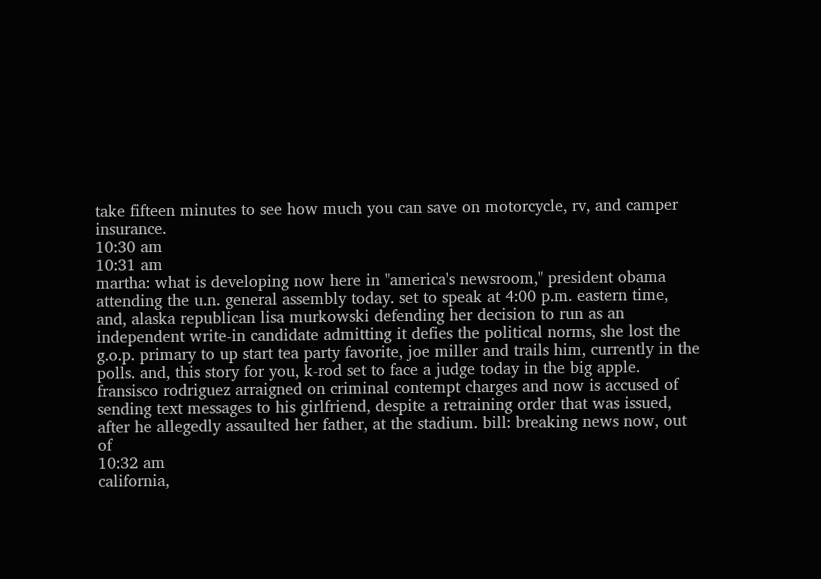take fifteen minutes to see how much you can save on motorcycle, rv, and camper insurance.
10:30 am
10:31 am
martha: what is developing now here in "america's newsroom," president obama attending the u.n. general assembly today. set to speak at 4:00 p.m. eastern time, and, alaska republican lisa murkowski defending her decision to run as an independent write-in candidate admitting it defies the political norms, she lost the g.o.p. primary to up start tea party favorite, joe miller and trails him, currently in the polls. and, this story for you, k-rod set to face a judge today in the big apple. fransisco rodriguez arraigned on criminal contempt charges and now is accused of sending text messages to his girlfriend, despite a retraining order that was issued, after he allegedly assaulted her father, at the stadium. bill: breaking news now, out of
10:32 am
california,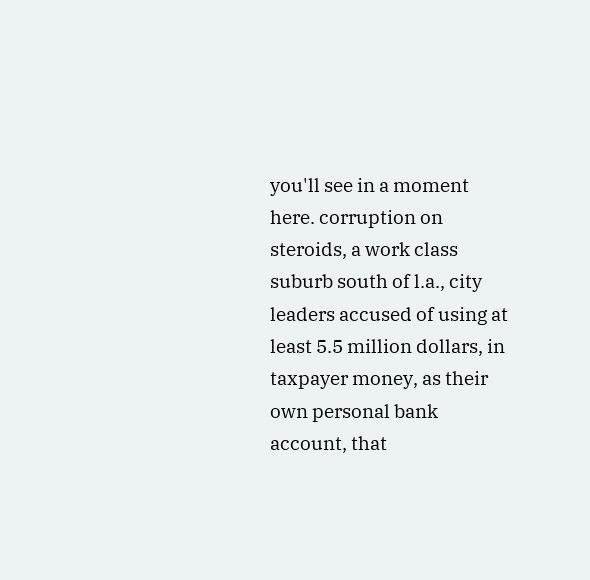you'll see in a moment here. corruption on steroids, a work class suburb south of l.a., city leaders accused of using at least 5.5 million dollars, in taxpayer money, as their own personal bank account, that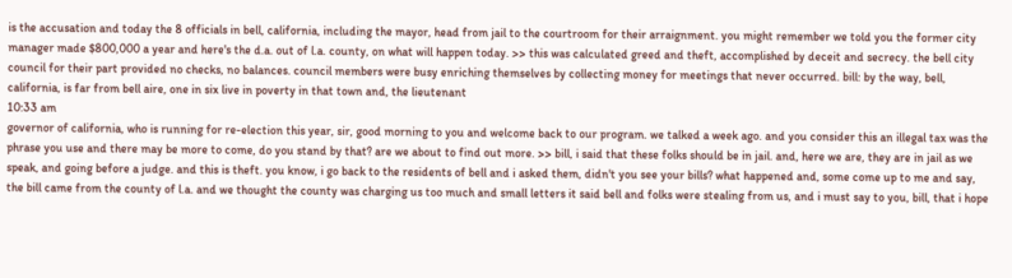is the accusation and today the 8 officials in bell, california, including the mayor, head from jail to the courtroom for their arraignment. you might remember we told you the former city manager made $800,000 a year and here's the d.a. out of l.a. county, on what will happen today. >> this was calculated greed and theft, accomplished by deceit and secrecy. the bell city council for their part provided no checks, no balances. council members were busy enriching themselves by collecting money for meetings that never occurred. bill: by the way, bell, california, is far from bell aire, one in six live in poverty in that town and, the lieutenant
10:33 am
governor of california, who is running for re-election this year, sir, good morning to you and welcome back to our program. we talked a week ago. and you consider this an illegal tax was the phrase you use and there may be more to come, do you stand by that? are we about to find out more. >> bill, i said that these folks should be in jail. and, here we are, they are in jail as we speak, and going before a judge. and this is theft. you know, i go back to the residents of bell and i asked them, didn't you see your bills? what happened and, some come up to me and say, the bill came from the county of l.a. and we thought the county was charging us too much and small letters it said bell and folks were stealing from us, and i must say to you, bill, that i hope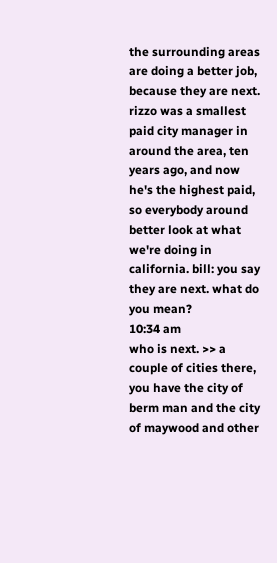the surrounding areas are doing a better job, because they are next. rizzo was a smallest paid city manager in around the area, ten years ago, and now he's the highest paid, so everybody around better look at what we're doing in california. bill: you say they are next. what do you mean?
10:34 am
who is next. >> a couple of cities there, you have the city of berm man and the city of maywood and other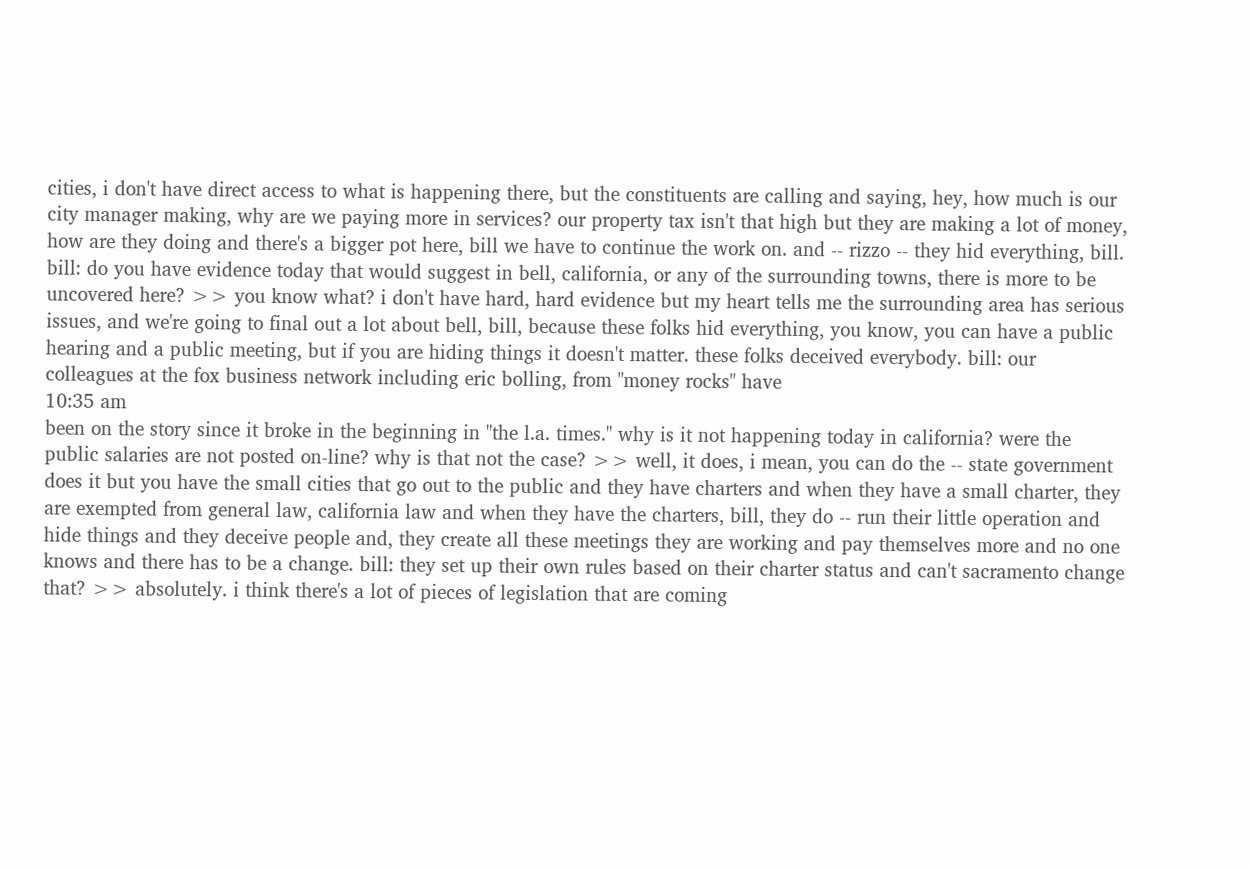cities, i don't have direct access to what is happening there, but the constituents are calling and saying, hey, how much is our city manager making, why are we paying more in services? our property tax isn't that high but they are making a lot of money, how are they doing and there's a bigger pot here, bill we have to continue the work on. and -- rizzo -- they hid everything, bill. bill: do you have evidence today that would suggest in bell, california, or any of the surrounding towns, there is more to be uncovered here? >> you know what? i don't have hard, hard evidence but my heart tells me the surrounding area has serious issues, and we're going to final out a lot about bell, bill, because these folks hid everything, you know, you can have a public hearing and a public meeting, but if you are hiding things it doesn't matter. these folks deceived everybody. bill: our colleagues at the fox business network including eric bolling, from "money rocks" have
10:35 am
been on the story since it broke in the beginning in "the l.a. times." why is it not happening today in california? were the public salaries are not posted on-line? why is that not the case? >> well, it does, i mean, you can do the -- state government does it but you have the small cities that go out to the public and they have charters and when they have a small charter, they are exempted from general law, california law and when they have the charters, bill, they do -- run their little operation and hide things and they deceive people and, they create all these meetings they are working and pay themselves more and no one knows and there has to be a change. bill: they set up their own rules based on their charter status and can't sacramento change that? >> absolutely. i think there's a lot of pieces of legislation that are coming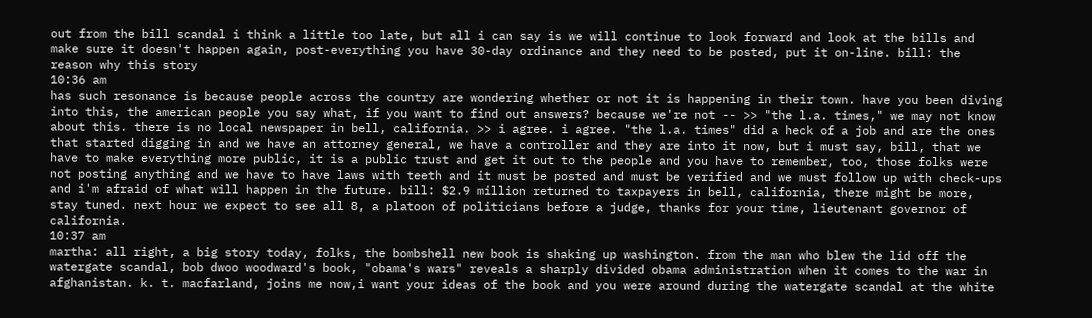out from the bill scandal i think a little too late, but all i can say is we will continue to look forward and look at the bills and make sure it doesn't happen again, post-everything you have 30-day ordinance and they need to be posted, put it on-line. bill: the reason why this story
10:36 am
has such resonance is because people across the country are wondering whether or not it is happening in their town. have you been diving into this, the american people you say what, if you want to find out answers? because we're not -- >> "the l.a. times," we may not know about this. there is no local newspaper in bell, california. >> i agree. i agree. "the l.a. times" did a heck of a job and are the ones that started digging in and we have an attorney general, we have a controller and they are into it now, but i must say, bill, that we have to make everything more public, it is a public trust and get it out to the people and you have to remember, too, those folks were not posting anything and we have to have laws with teeth and it must be posted and must be verified and we must follow up with check-ups and i'm afraid of what will happen in the future. bill: $2.9 million returned to taxpayers in bell, california, there might be more, stay tuned. next hour we expect to see all 8, a platoon of politicians before a judge, thanks for your time, lieutenant governor of california.
10:37 am
martha: all right, a big story today, folks, the bombshell new book is shaking up washington. from the man who blew the lid off the watergate scandal, bob dwoo woodward's book, "obama's wars" reveals a sharply divided obama administration when it comes to the war in afghanistan. k. t. macfarland, joins me now,i want your ideas of the book and you were around during the watergate scandal at the white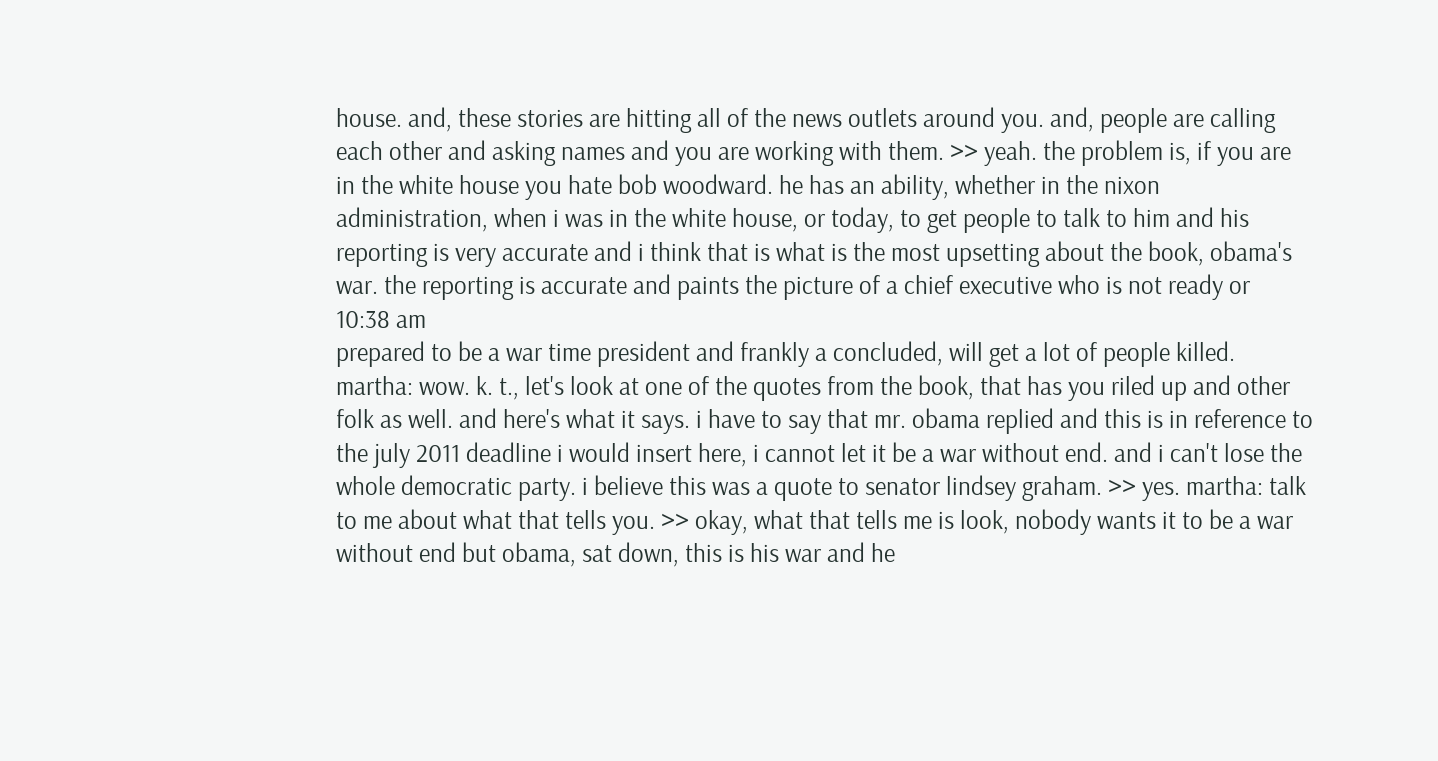house. and, these stories are hitting all of the news outlets around you. and, people are calling each other and asking names and you are working with them. >> yeah. the problem is, if you are in the white house you hate bob woodward. he has an ability, whether in the nixon administration, when i was in the white house, or today, to get people to talk to him and his reporting is very accurate and i think that is what is the most upsetting about the book, obama's war. the reporting is accurate and paints the picture of a chief executive who is not ready or
10:38 am
prepared to be a war time president and frankly a concluded, will get a lot of people killed. martha: wow. k. t., let's look at one of the quotes from the book, that has you riled up and other folk as well. and here's what it says. i have to say that mr. obama replied and this is in reference to the july 2011 deadline i would insert here, i cannot let it be a war without end. and i can't lose the whole democratic party. i believe this was a quote to senator lindsey graham. >> yes. martha: talk to me about what that tells you. >> okay, what that tells me is look, nobody wants it to be a war without end but obama, sat down, this is his war and he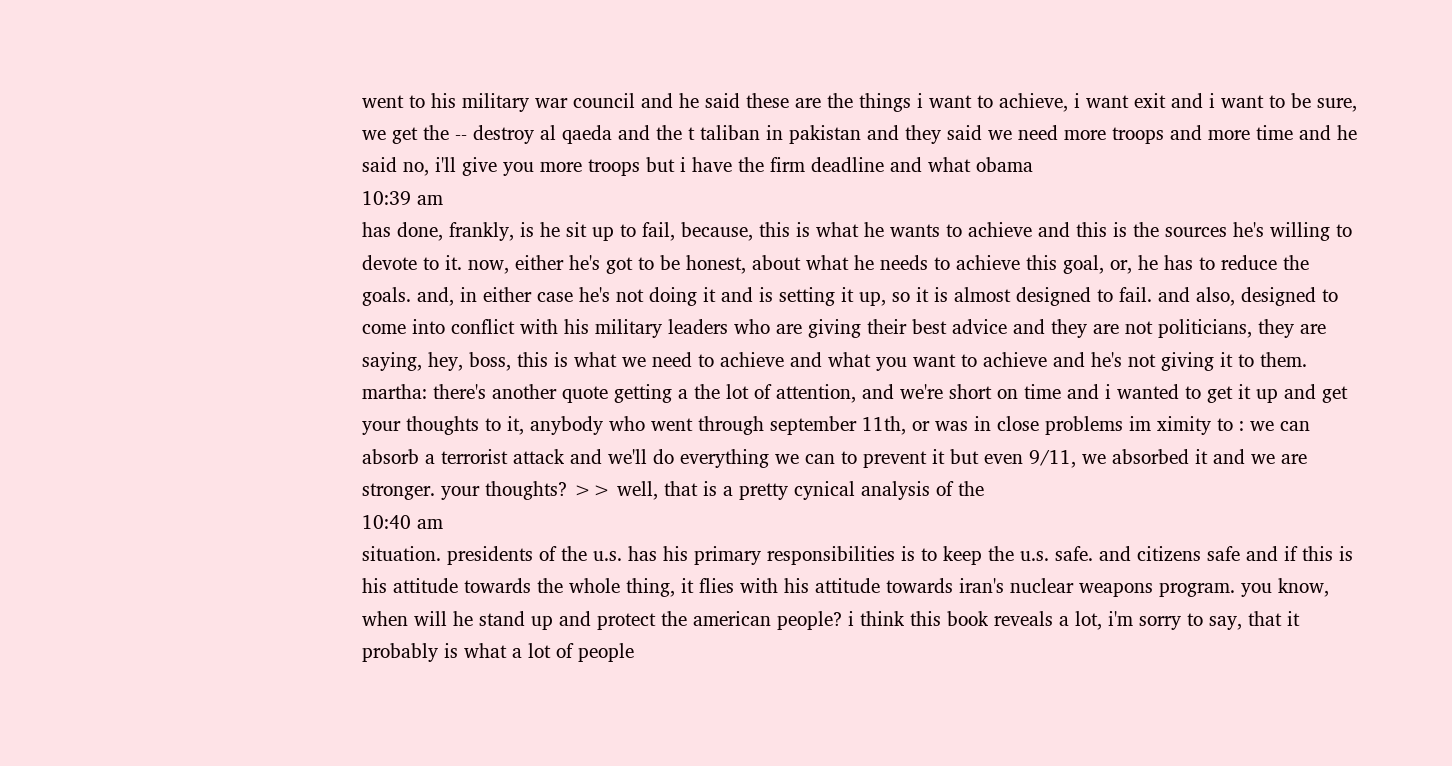went to his military war council and he said these are the things i want to achieve, i want exit and i want to be sure, we get the -- destroy al qaeda and the t taliban in pakistan and they said we need more troops and more time and he said no, i'll give you more troops but i have the firm deadline and what obama
10:39 am
has done, frankly, is he sit up to fail, because, this is what he wants to achieve and this is the sources he's willing to devote to it. now, either he's got to be honest, about what he needs to achieve this goal, or, he has to reduce the goals. and, in either case he's not doing it and is setting it up, so it is almost designed to fail. and also, designed to come into conflict with his military leaders who are giving their best advice and they are not politicians, they are saying, hey, boss, this is what we need to achieve and what you want to achieve and he's not giving it to them. martha: there's another quote getting a the lot of attention, and we're short on time and i wanted to get it up and get your thoughts to it, anybody who went through september 11th, or was in close problems im ximity to : we can absorb a terrorist attack and we'll do everything we can to prevent it but even 9/11, we absorbed it and we are stronger. your thoughts? >> well, that is a pretty cynical analysis of the
10:40 am
situation. presidents of the u.s. has his primary responsibilities is to keep the u.s. safe. and citizens safe and if this is his attitude towards the whole thing, it flies with his attitude towards iran's nuclear weapons program. you know, when will he stand up and protect the american people? i think this book reveals a lot, i'm sorry to say, that it probably is what a lot of people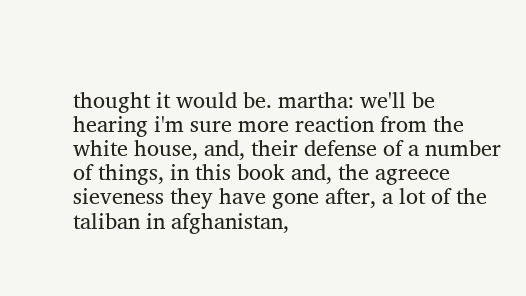thought it would be. martha: we'll be hearing i'm sure more reaction from the white house, and, their defense of a number of things, in this book and, the agreece sieveness they have gone after, a lot of the taliban in afghanistan,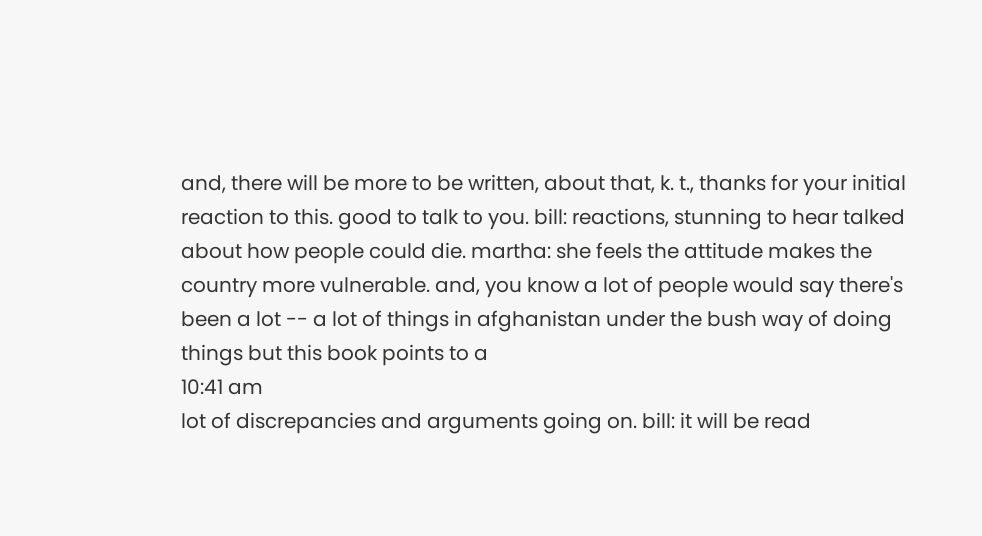and, there will be more to be written, about that, k. t., thanks for your initial reaction to this. good to talk to you. bill: reactions, stunning to hear talked about how people could die. martha: she feels the attitude makes the country more vulnerable. and, you know a lot of people would say there's been a lot -- a lot of things in afghanistan under the bush way of doing things but this book points to a
10:41 am
lot of discrepancies and arguments going on. bill: it will be read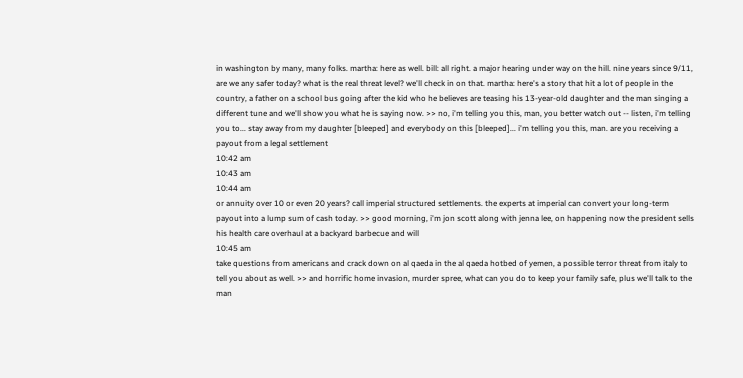in washington by many, many folks. martha: here as well. bill: all right. a major hearing under way on the hill. nine years since 9/11, are we any safer today? what is the real threat level? we'll check in on that. martha: here's a story that hit a lot of people in the country, a father on a school bus going after the kid who he believes are teasing his 13-year-old daughter and the man singing a different tune and we'll show you what he is saying now. >> no, i'm telling you this, man, you better watch out -- listen, i'm telling you to... stay away from my daughter [bleeped] and everybody on this [bleeped]... i'm telling you this, man. are you receiving a payout from a legal settlement
10:42 am
10:43 am
10:44 am
or annuity over 10 or even 20 years? call imperial structured settlements. the experts at imperial can convert your long-term payout into a lump sum of cash today. >> good morning, i'm jon scott along with jenna lee, on happening now the president sells his health care overhaul at a backyard barbecue and will
10:45 am
take questions from americans and crack down on al qaeda in the al qaeda hotbed of yemen, a possible terror threat from italy to tell you about as well. >> and horrific home invasion, murder spree, what can you do to keep your family safe, plus we'll talk to the man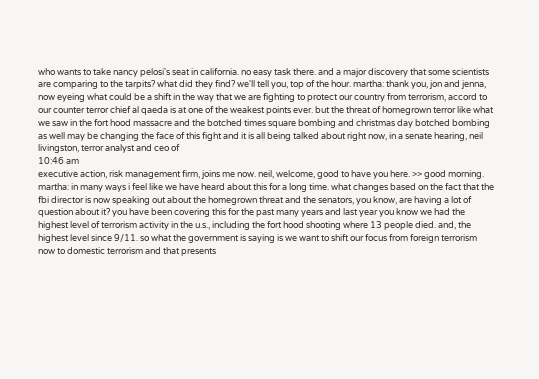who wants to take nancy pelosi's seat in california. no easy task there. and a major discovery that some scientists are comparing to the tarpits? what did they find? we'll tell you, top of the hour. martha: thank you, jon and jenna, now eyeing what could be a shift in the way that we are fighting to protect our country from terrorism, accord to our counter terror chief al qaeda is at one of the weakest points ever. but the threat of homegrown terror like what we saw in the fort hood massacre and the botched times square bombing and christmas day botched bombing as well may be changing the face of this fight and it is all being talked about right now, in a senate hearing, neil livingston, terror analyst and ceo of
10:46 am
executive action, risk management firm, joins me now. neil, welcome, good to have you here. >> good morning. martha: in many ways i feel like we have heard about this for a long time. what changes based on the fact that the fbi director is now speaking out about the homegrown threat and the senators, you know, are having a lot of question about it? you have been covering this for the past many years and last year you know we had the highest level of terrorism activity in the u.s., including the fort hood shooting where 13 people died. and, the highest level since 9/11. so what the government is saying is we want to shift our focus from foreign terrorism now to domestic terrorism and that presents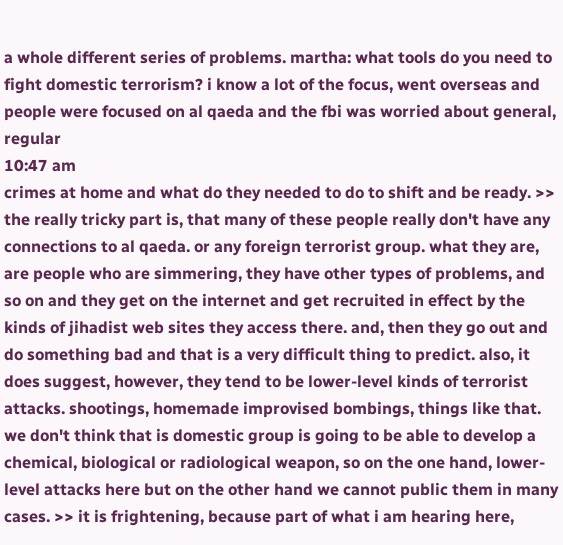a whole different series of problems. martha: what tools do you need to fight domestic terrorism? i know a lot of the focus, went overseas and people were focused on al qaeda and the fbi was worried about general, regular
10:47 am
crimes at home and what do they needed to do to shift and be ready. >> the really tricky part is, that many of these people really don't have any connections to al qaeda. or any foreign terrorist group. what they are, are people who are simmering, they have other types of problems, and so on and they get on the internet and get recruited in effect by the kinds of jihadist web sites they access there. and, then they go out and do something bad and that is a very difficult thing to predict. also, it does suggest, however, they tend to be lower-level kinds of terrorist attacks. shootings, homemade improvised bombings, things like that. we don't think that is domestic group is going to be able to develop a chemical, biological or radiological weapon, so on the one hand, lower-level attacks here but on the other hand we cannot public them in many cases. >> it is frightening, because part of what i am hearing here,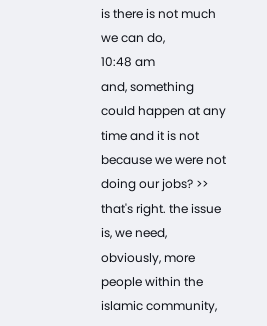is there is not much we can do,
10:48 am
and, something could happen at any time and it is not because we were not doing our jobs? >> that's right. the issue is, we need, obviously, more people within the islamic community,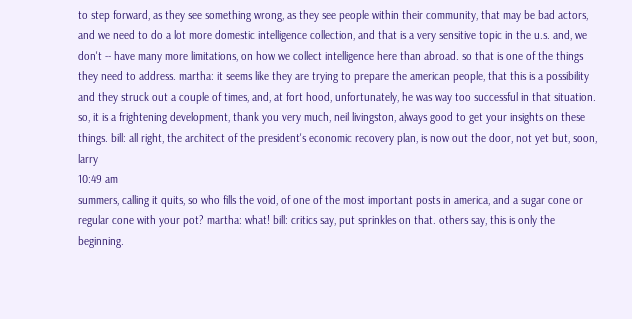to step forward, as they see something wrong, as they see people within their community, that may be bad actors, and we need to do a lot more domestic intelligence collection, and that is a very sensitive topic in the u.s. and, we don't -- have many more limitations, on how we collect intelligence here than abroad. so that is one of the things they need to address. martha: it seems like they are trying to prepare the american people, that this is a possibility and they struck out a couple of times, and, at fort hood, unfortunately, he was way too successful in that situation. so, it is a frightening development, thank you very much, neil livingston, always good to get your insights on these things. bill: all right, the architect of the president's economic recovery plan, is now out the door, not yet but, soon, larry
10:49 am
summers, calling it quits, so who fills the void, of one of the most important posts in america, and a sugar cone or regular cone with your pot? martha: what! bill: critics say, put sprinkles on that. others say, this is only the beginning.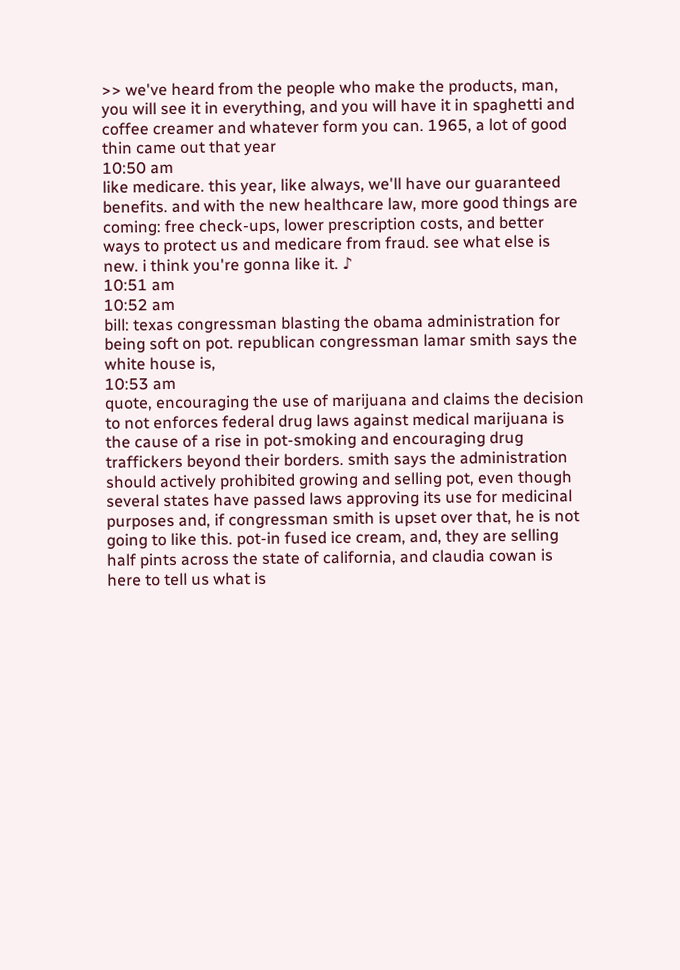>> we've heard from the people who make the products, man, you will see it in everything, and you will have it in spaghetti and coffee creamer and whatever form you can. 1965, a lot of good thin came out that year
10:50 am
like medicare. this year, like always, we'll have our guaranteed benefits. and with the new healthcare law, more good things are coming: free check-ups, lower prescription costs, and better ways to protect us and medicare from fraud. see what else is new. i think you're gonna like it. ♪
10:51 am
10:52 am
bill: texas congressman blasting the obama administration for being soft on pot. republican congressman lamar smith says the white house is,
10:53 am
quote, encouraging the use of marijuana and claims the decision to not enforces federal drug laws against medical marijuana is the cause of a rise in pot-smoking and encouraging drug traffickers beyond their borders. smith says the administration should actively prohibited growing and selling pot, even though several states have passed laws approving its use for medicinal purposes and, if congressman smith is upset over that, he is not going to like this. pot-in fused ice cream, and, they are selling half pints across the state of california, and claudia cowan is here to tell us what is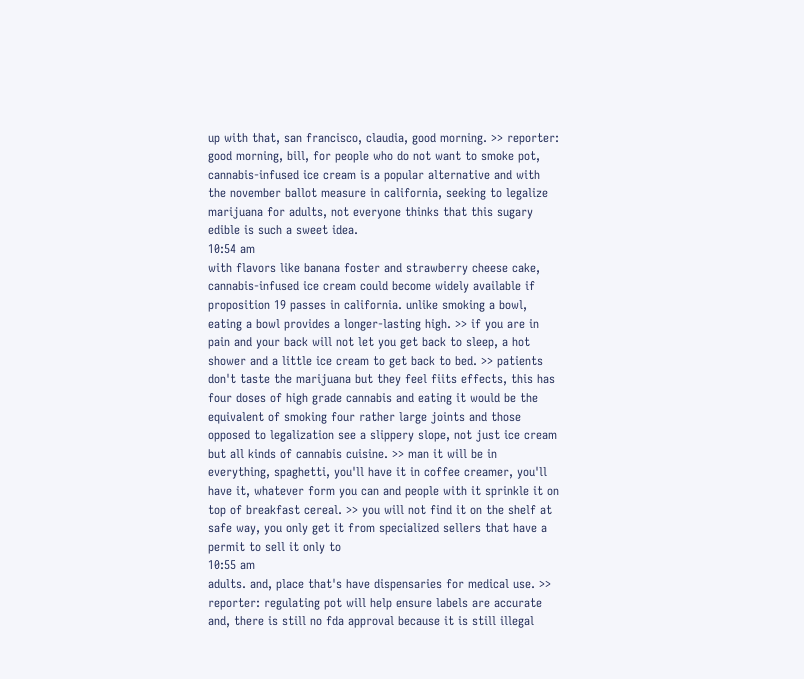up with that, san francisco, claudia, good morning. >> reporter: good morning, bill, for people who do not want to smoke pot, cannabis-infused ice cream is a popular alternative and with the november ballot measure in california, seeking to legalize marijuana for adults, not everyone thinks that this sugary edible is such a sweet idea.
10:54 am
with flavors like banana foster and strawberry cheese cake, cannabis-infused ice cream could become widely available if proposition 19 passes in california. unlike smoking a bowl, eating a bowl provides a longer-lasting high. >> if you are in pain and your back will not let you get back to sleep, a hot shower and a little ice cream to get back to bed. >> patients don't taste the marijuana but they feel fiits effects, this has four doses of high grade cannabis and eating it would be the equivalent of smoking four rather large joints and those opposed to legalization see a slippery slope, not just ice cream but all kinds of cannabis cuisine. >> man it will be in everything, spaghetti, you'll have it in coffee creamer, you'll have it, whatever form you can and people with it sprinkle it on top of breakfast cereal. >> you will not find it on the shelf at safe way, you only get it from specialized sellers that have a permit to sell it only to
10:55 am
adults. and, place that's have dispensaries for medical use. >> reporter: regulating pot will help ensure labels are accurate and, there is still no fda approval because it is still illegal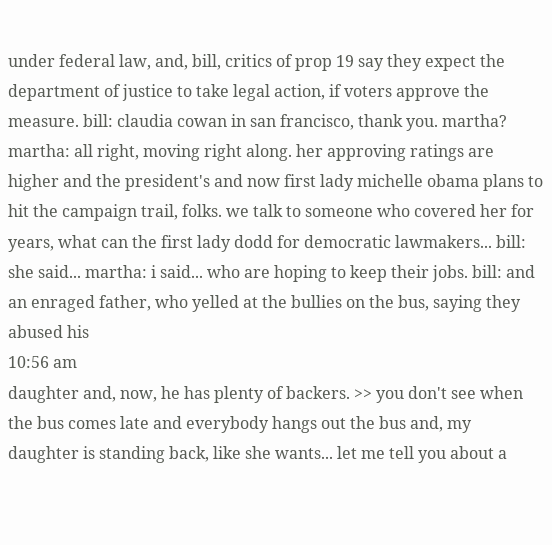under federal law, and, bill, critics of prop 19 say they expect the department of justice to take legal action, if voters approve the measure. bill: claudia cowan in san francisco, thank you. martha? martha: all right, moving right along. her approving ratings are higher and the president's and now first lady michelle obama plans to hit the campaign trail, folks. we talk to someone who covered her for years, what can the first lady dodd for democratic lawmakers... bill: she said... martha: i said... who are hoping to keep their jobs. bill: and an enraged father, who yelled at the bullies on the bus, saying they abused his
10:56 am
daughter and, now, he has plenty of backers. >> you don't see when the bus comes late and everybody hangs out the bus and, my daughter is standing back, like she wants... let me tell you about a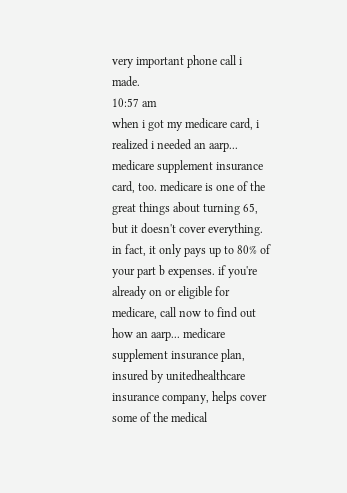very important phone call i made.
10:57 am
when i got my medicare card, i realized i needed an aarp... medicare supplement insurance card, too. medicare is one of the great things about turning 65, but it doesn't cover everything. in fact, it only pays up to 80% of your part b expenses. if you're already on or eligible for medicare, call now to find out how an aarp... medicare supplement insurance plan, insured by unitedhealthcare insurance company, helps cover some of the medical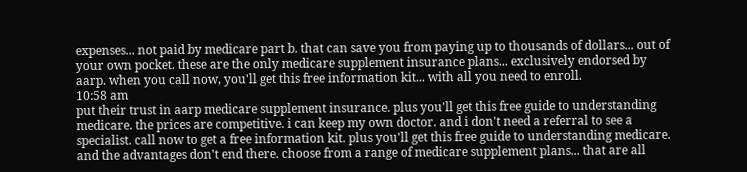expenses... not paid by medicare part b. that can save you from paying up to thousands of dollars... out of your own pocket. these are the only medicare supplement insurance plans... exclusively endorsed by aarp. when you call now, you'll get this free information kit... with all you need to enroll.
10:58 am
put their trust in aarp medicare supplement insurance. plus you'll get this free guide to understanding medicare. the prices are competitive. i can keep my own doctor. and i don't need a referral to see a specialist. call now to get a free information kit. plus you'll get this free guide to understanding medicare. and the advantages don't end there. choose from a range of medicare supplement plans... that are all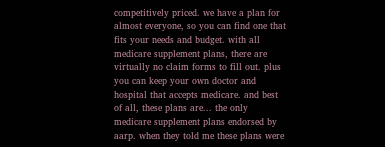competitively priced. we have a plan for almost everyone, so you can find one that fits your needs and budget. with all medicare supplement plans, there are virtually no claim forms to fill out. plus you can keep your own doctor and hospital that accepts medicare. and best of all, these plans are... the only medicare supplement plans endorsed by aarp. when they told me these plans were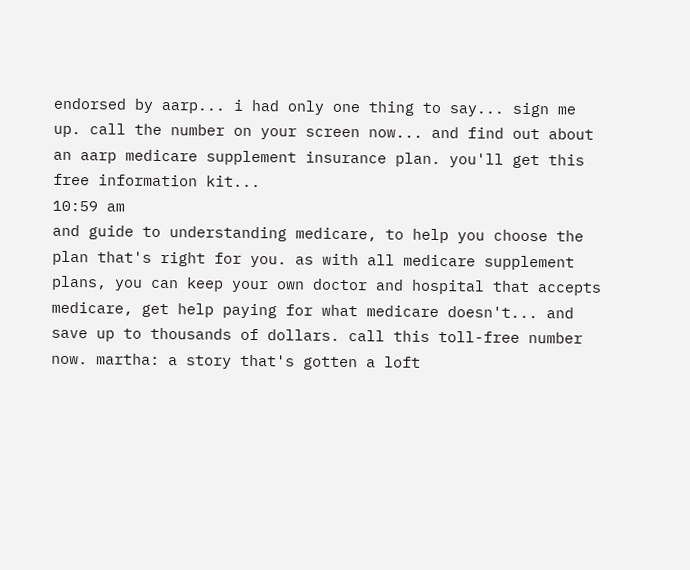endorsed by aarp... i had only one thing to say... sign me up. call the number on your screen now... and find out about an aarp medicare supplement insurance plan. you'll get this free information kit...
10:59 am
and guide to understanding medicare, to help you choose the plan that's right for you. as with all medicare supplement plans, you can keep your own doctor and hospital that accepts medicare, get help paying for what medicare doesn't... and save up to thousands of dollars. call this toll-free number now. martha: a story that's gotten a loft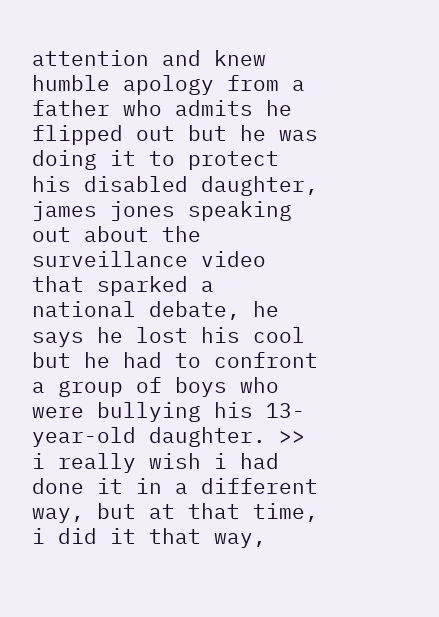attention and knew humble apology from a father who admits he flipped out but he was doing it to protect his disabled daughter, james jones speaking out about the surveillance video that sparked a national debate, he says he lost his cool but he had to confront a group of boys who were bullying his 13-year-old daughter. >> i really wish i had done it in a different way, but at that time, i did it that way,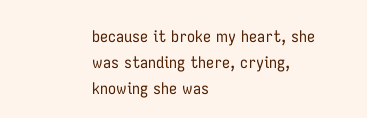because it broke my heart, she was standing there, crying, knowing she was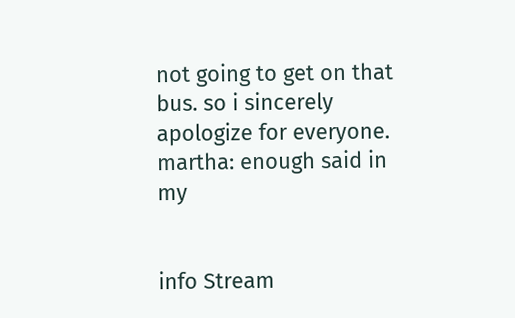not going to get on that bus. so i sincerely apologize for everyone. martha: enough said in my


info Stream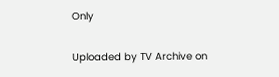Only

Uploaded by TV Archive on